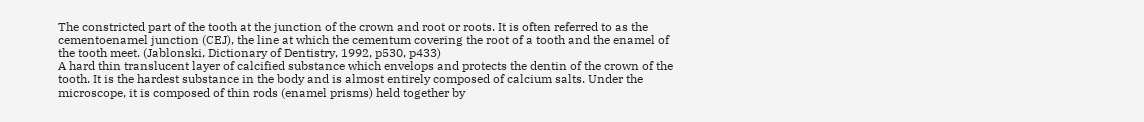The constricted part of the tooth at the junction of the crown and root or roots. It is often referred to as the cementoenamel junction (CEJ), the line at which the cementum covering the root of a tooth and the enamel of the tooth meet. (Jablonski, Dictionary of Dentistry, 1992, p530, p433)
A hard thin translucent layer of calcified substance which envelops and protects the dentin of the crown of the tooth. It is the hardest substance in the body and is almost entirely composed of calcium salts. Under the microscope, it is composed of thin rods (enamel prisms) held together by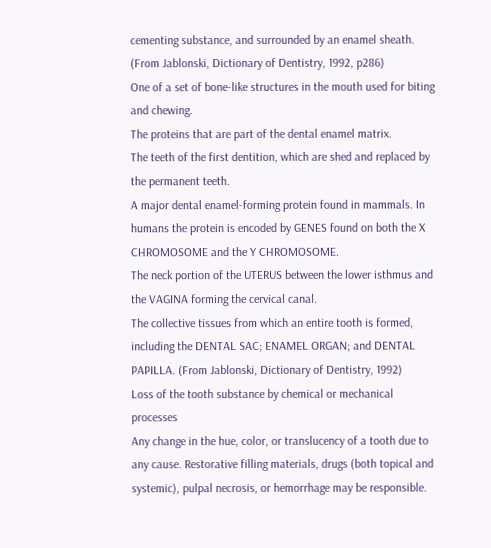cementing substance, and surrounded by an enamel sheath. (From Jablonski, Dictionary of Dentistry, 1992, p286)
One of a set of bone-like structures in the mouth used for biting and chewing.
The proteins that are part of the dental enamel matrix.
The teeth of the first dentition, which are shed and replaced by the permanent teeth.
A major dental enamel-forming protein found in mammals. In humans the protein is encoded by GENES found on both the X CHROMOSOME and the Y CHROMOSOME.
The neck portion of the UTERUS between the lower isthmus and the VAGINA forming the cervical canal.
The collective tissues from which an entire tooth is formed, including the DENTAL SAC; ENAMEL ORGAN; and DENTAL PAPILLA. (From Jablonski, Dictionary of Dentistry, 1992)
Loss of the tooth substance by chemical or mechanical processes
Any change in the hue, color, or translucency of a tooth due to any cause. Restorative filling materials, drugs (both topical and systemic), pulpal necrosis, or hemorrhage may be responsible.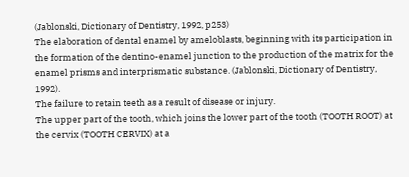(Jablonski, Dictionary of Dentistry, 1992, p253)
The elaboration of dental enamel by ameloblasts, beginning with its participation in the formation of the dentino-enamel junction to the production of the matrix for the enamel prisms and interprismatic substance. (Jablonski, Dictionary of Dentistry, 1992).
The failure to retain teeth as a result of disease or injury.
The upper part of the tooth, which joins the lower part of the tooth (TOOTH ROOT) at the cervix (TOOTH CERVIX) at a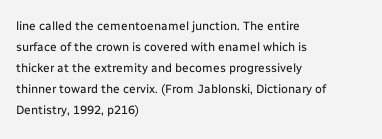line called the cementoenamel junction. The entire surface of the crown is covered with enamel which is thicker at the extremity and becomes progressively thinner toward the cervix. (From Jablonski, Dictionary of Dentistry, 1992, p216)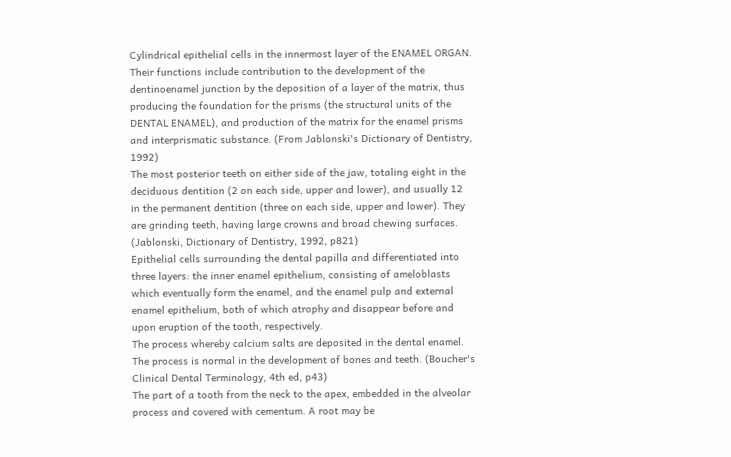Cylindrical epithelial cells in the innermost layer of the ENAMEL ORGAN. Their functions include contribution to the development of the dentinoenamel junction by the deposition of a layer of the matrix, thus producing the foundation for the prisms (the structural units of the DENTAL ENAMEL), and production of the matrix for the enamel prisms and interprismatic substance. (From Jablonski's Dictionary of Dentistry, 1992)
The most posterior teeth on either side of the jaw, totaling eight in the deciduous dentition (2 on each side, upper and lower), and usually 12 in the permanent dentition (three on each side, upper and lower). They are grinding teeth, having large crowns and broad chewing surfaces. (Jablonski, Dictionary of Dentistry, 1992, p821)
Epithelial cells surrounding the dental papilla and differentiated into three layers: the inner enamel epithelium, consisting of ameloblasts which eventually form the enamel, and the enamel pulp and external enamel epithelium, both of which atrophy and disappear before and upon eruption of the tooth, respectively.
The process whereby calcium salts are deposited in the dental enamel. The process is normal in the development of bones and teeth. (Boucher's Clinical Dental Terminology, 4th ed, p43)
The part of a tooth from the neck to the apex, embedded in the alveolar process and covered with cementum. A root may be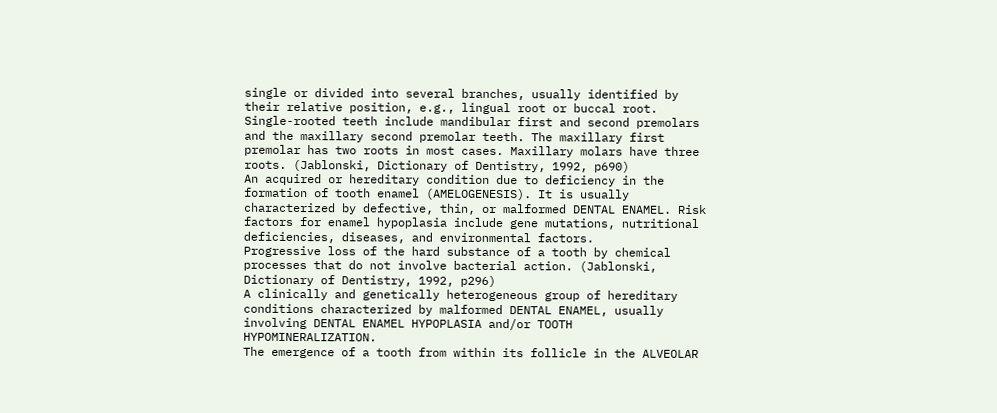single or divided into several branches, usually identified by their relative position, e.g., lingual root or buccal root. Single-rooted teeth include mandibular first and second premolars and the maxillary second premolar teeth. The maxillary first premolar has two roots in most cases. Maxillary molars have three roots. (Jablonski, Dictionary of Dentistry, 1992, p690)
An acquired or hereditary condition due to deficiency in the formation of tooth enamel (AMELOGENESIS). It is usually characterized by defective, thin, or malformed DENTAL ENAMEL. Risk factors for enamel hypoplasia include gene mutations, nutritional deficiencies, diseases, and environmental factors.
Progressive loss of the hard substance of a tooth by chemical processes that do not involve bacterial action. (Jablonski, Dictionary of Dentistry, 1992, p296)
A clinically and genetically heterogeneous group of hereditary conditions characterized by malformed DENTAL ENAMEL, usually involving DENTAL ENAMEL HYPOPLASIA and/or TOOTH HYPOMINERALIZATION.
The emergence of a tooth from within its follicle in the ALVEOLAR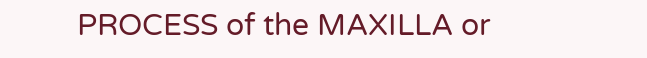PROCESS of the MAXILLA or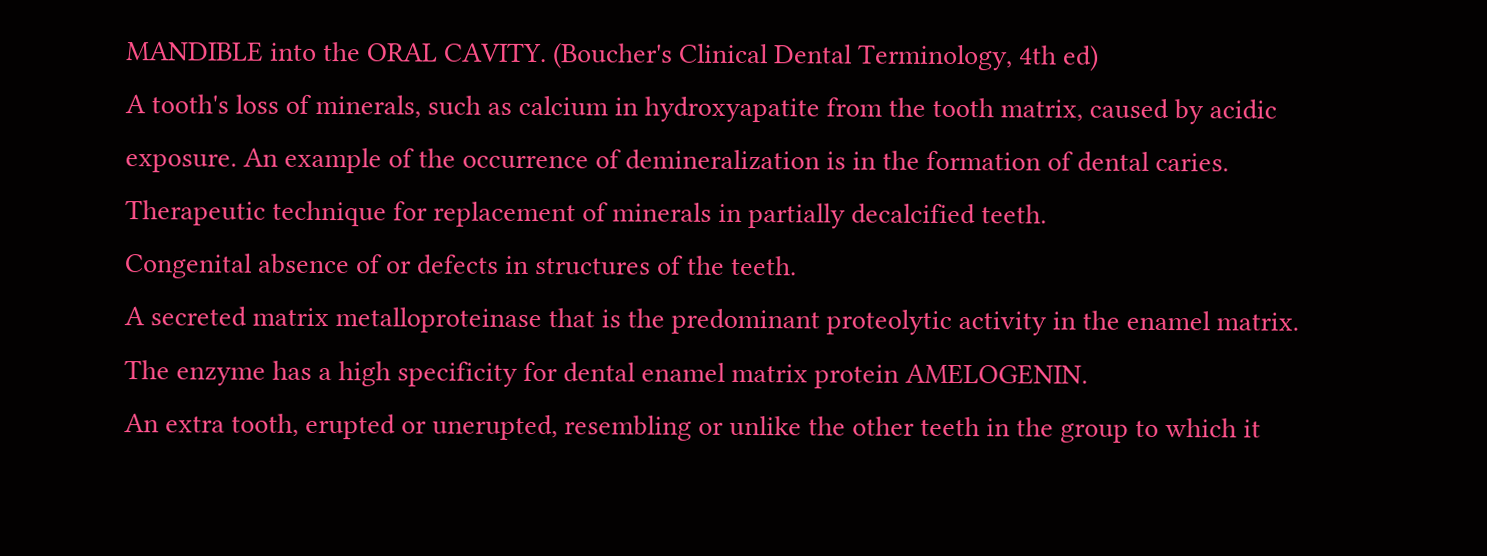MANDIBLE into the ORAL CAVITY. (Boucher's Clinical Dental Terminology, 4th ed)
A tooth's loss of minerals, such as calcium in hydroxyapatite from the tooth matrix, caused by acidic exposure. An example of the occurrence of demineralization is in the formation of dental caries.
Therapeutic technique for replacement of minerals in partially decalcified teeth.
Congenital absence of or defects in structures of the teeth.
A secreted matrix metalloproteinase that is the predominant proteolytic activity in the enamel matrix. The enzyme has a high specificity for dental enamel matrix protein AMELOGENIN.
An extra tooth, erupted or unerupted, resembling or unlike the other teeth in the group to which it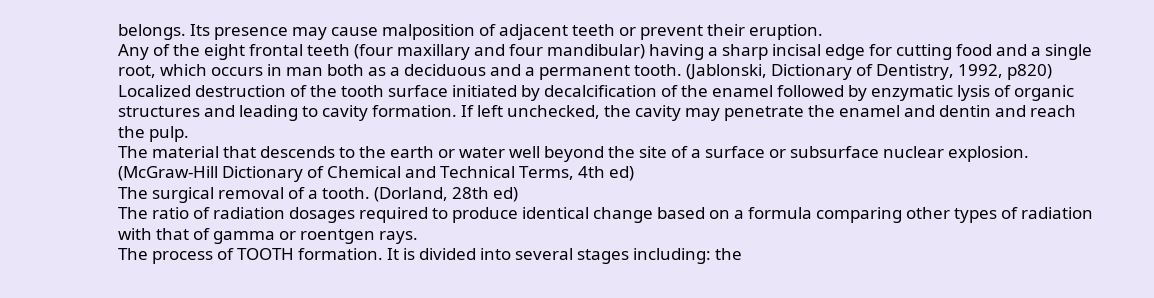belongs. Its presence may cause malposition of adjacent teeth or prevent their eruption.
Any of the eight frontal teeth (four maxillary and four mandibular) having a sharp incisal edge for cutting food and a single root, which occurs in man both as a deciduous and a permanent tooth. (Jablonski, Dictionary of Dentistry, 1992, p820)
Localized destruction of the tooth surface initiated by decalcification of the enamel followed by enzymatic lysis of organic structures and leading to cavity formation. If left unchecked, the cavity may penetrate the enamel and dentin and reach the pulp.
The material that descends to the earth or water well beyond the site of a surface or subsurface nuclear explosion. (McGraw-Hill Dictionary of Chemical and Technical Terms, 4th ed)
The surgical removal of a tooth. (Dorland, 28th ed)
The ratio of radiation dosages required to produce identical change based on a formula comparing other types of radiation with that of gamma or roentgen rays.
The process of TOOTH formation. It is divided into several stages including: the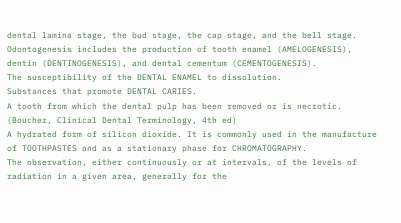dental lamina stage, the bud stage, the cap stage, and the bell stage. Odontogenesis includes the production of tooth enamel (AMELOGENESIS), dentin (DENTINOGENESIS), and dental cementum (CEMENTOGENESIS).
The susceptibility of the DENTAL ENAMEL to dissolution.
Substances that promote DENTAL CARIES.
A tooth from which the dental pulp has been removed or is necrotic. (Boucher, Clinical Dental Terminology, 4th ed)
A hydrated form of silicon dioxide. It is commonly used in the manufacture of TOOTHPASTES and as a stationary phase for CHROMATOGRAPHY.
The observation, either continuously or at intervals, of the levels of radiation in a given area, generally for the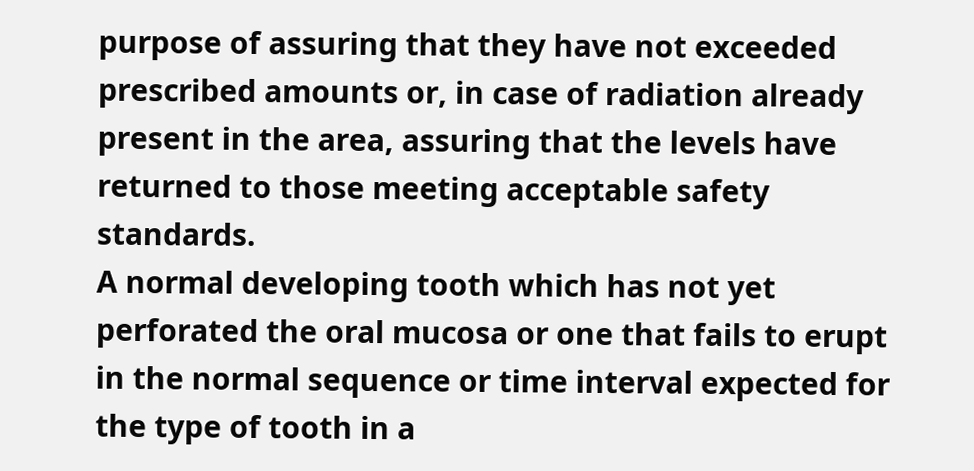purpose of assuring that they have not exceeded prescribed amounts or, in case of radiation already present in the area, assuring that the levels have returned to those meeting acceptable safety standards.
A normal developing tooth which has not yet perforated the oral mucosa or one that fails to erupt in the normal sequence or time interval expected for the type of tooth in a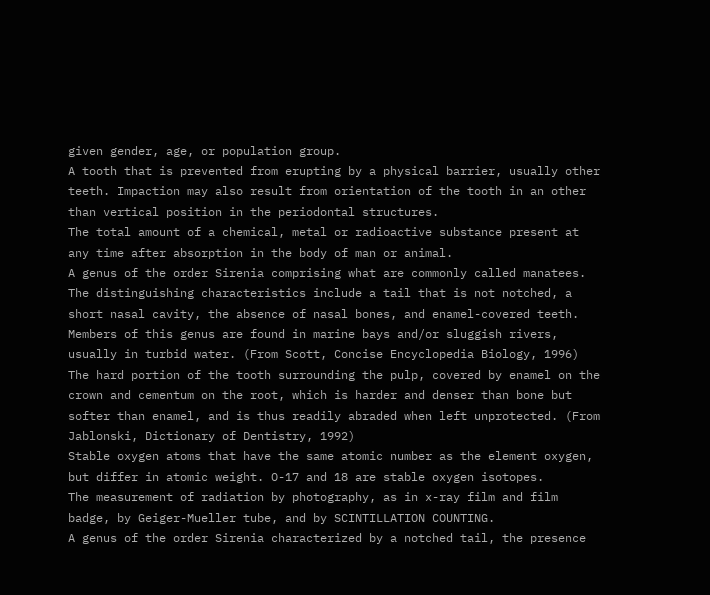given gender, age, or population group.
A tooth that is prevented from erupting by a physical barrier, usually other teeth. Impaction may also result from orientation of the tooth in an other than vertical position in the periodontal structures.
The total amount of a chemical, metal or radioactive substance present at any time after absorption in the body of man or animal.
A genus of the order Sirenia comprising what are commonly called manatees. The distinguishing characteristics include a tail that is not notched, a short nasal cavity, the absence of nasal bones, and enamel-covered teeth. Members of this genus are found in marine bays and/or sluggish rivers, usually in turbid water. (From Scott, Concise Encyclopedia Biology, 1996)
The hard portion of the tooth surrounding the pulp, covered by enamel on the crown and cementum on the root, which is harder and denser than bone but softer than enamel, and is thus readily abraded when left unprotected. (From Jablonski, Dictionary of Dentistry, 1992)
Stable oxygen atoms that have the same atomic number as the element oxygen, but differ in atomic weight. O-17 and 18 are stable oxygen isotopes.
The measurement of radiation by photography, as in x-ray film and film badge, by Geiger-Mueller tube, and by SCINTILLATION COUNTING.
A genus of the order Sirenia characterized by a notched tail, the presence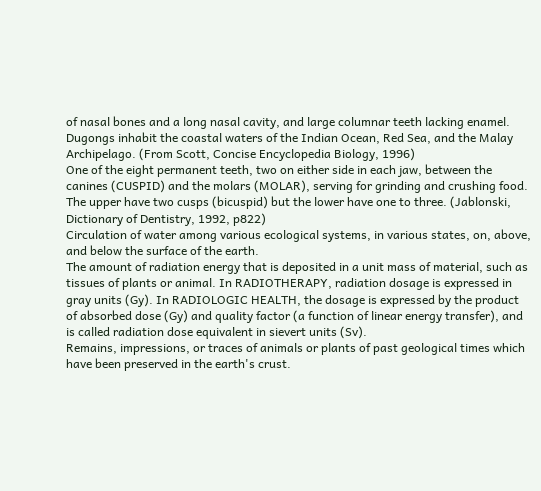of nasal bones and a long nasal cavity, and large columnar teeth lacking enamel. Dugongs inhabit the coastal waters of the Indian Ocean, Red Sea, and the Malay Archipelago. (From Scott, Concise Encyclopedia Biology, 1996)
One of the eight permanent teeth, two on either side in each jaw, between the canines (CUSPID) and the molars (MOLAR), serving for grinding and crushing food. The upper have two cusps (bicuspid) but the lower have one to three. (Jablonski, Dictionary of Dentistry, 1992, p822)
Circulation of water among various ecological systems, in various states, on, above, and below the surface of the earth.
The amount of radiation energy that is deposited in a unit mass of material, such as tissues of plants or animal. In RADIOTHERAPY, radiation dosage is expressed in gray units (Gy). In RADIOLOGIC HEALTH, the dosage is expressed by the product of absorbed dose (Gy) and quality factor (a function of linear energy transfer), and is called radiation dose equivalent in sievert units (Sv).
Remains, impressions, or traces of animals or plants of past geological times which have been preserved in the earth's crust.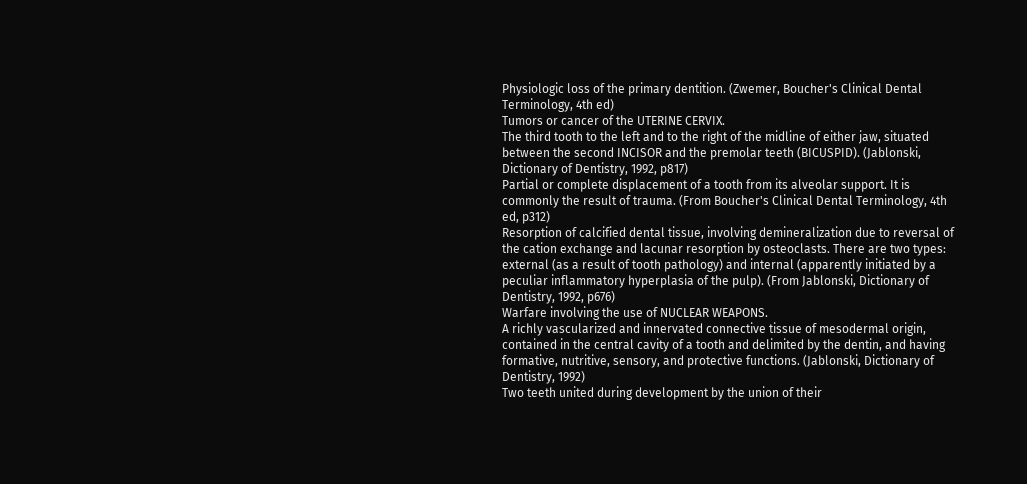Physiologic loss of the primary dentition. (Zwemer, Boucher's Clinical Dental Terminology, 4th ed)
Tumors or cancer of the UTERINE CERVIX.
The third tooth to the left and to the right of the midline of either jaw, situated between the second INCISOR and the premolar teeth (BICUSPID). (Jablonski, Dictionary of Dentistry, 1992, p817)
Partial or complete displacement of a tooth from its alveolar support. It is commonly the result of trauma. (From Boucher's Clinical Dental Terminology, 4th ed, p312)
Resorption of calcified dental tissue, involving demineralization due to reversal of the cation exchange and lacunar resorption by osteoclasts. There are two types: external (as a result of tooth pathology) and internal (apparently initiated by a peculiar inflammatory hyperplasia of the pulp). (From Jablonski, Dictionary of Dentistry, 1992, p676)
Warfare involving the use of NUCLEAR WEAPONS.
A richly vascularized and innervated connective tissue of mesodermal origin, contained in the central cavity of a tooth and delimited by the dentin, and having formative, nutritive, sensory, and protective functions. (Jablonski, Dictionary of Dentistry, 1992)
Two teeth united during development by the union of their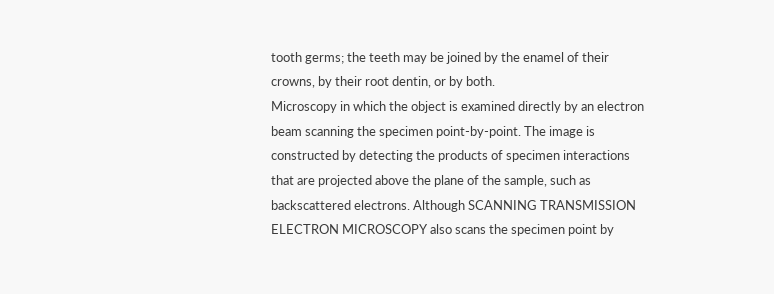tooth germs; the teeth may be joined by the enamel of their crowns, by their root dentin, or by both.
Microscopy in which the object is examined directly by an electron beam scanning the specimen point-by-point. The image is constructed by detecting the products of specimen interactions that are projected above the plane of the sample, such as backscattered electrons. Although SCANNING TRANSMISSION ELECTRON MICROSCOPY also scans the specimen point by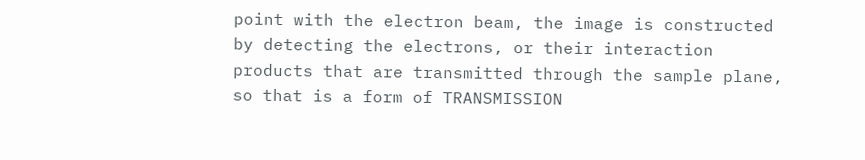point with the electron beam, the image is constructed by detecting the electrons, or their interaction products that are transmitted through the sample plane, so that is a form of TRANSMISSION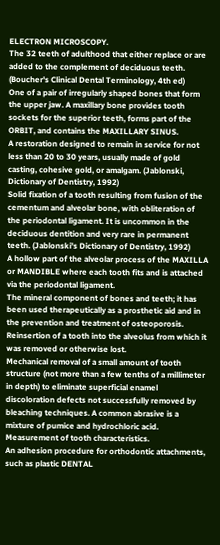ELECTRON MICROSCOPY.
The 32 teeth of adulthood that either replace or are added to the complement of deciduous teeth. (Boucher's Clinical Dental Terminology, 4th ed)
One of a pair of irregularly shaped bones that form the upper jaw. A maxillary bone provides tooth sockets for the superior teeth, forms part of the ORBIT, and contains the MAXILLARY SINUS.
A restoration designed to remain in service for not less than 20 to 30 years, usually made of gold casting, cohesive gold, or amalgam. (Jablonski, Dictionary of Dentistry, 1992)
Solid fixation of a tooth resulting from fusion of the cementum and alveolar bone, with obliteration of the periodontal ligament. It is uncommon in the deciduous dentition and very rare in permanent teeth. (Jablonski's Dictionary of Dentistry, 1992)
A hollow part of the alveolar process of the MAXILLA or MANDIBLE where each tooth fits and is attached via the periodontal ligament.
The mineral component of bones and teeth; it has been used therapeutically as a prosthetic aid and in the prevention and treatment of osteoporosis.
Reinsertion of a tooth into the alveolus from which it was removed or otherwise lost.
Mechanical removal of a small amount of tooth structure (not more than a few tenths of a millimeter in depth) to eliminate superficial enamel discoloration defects not successfully removed by bleaching techniques. A common abrasive is a mixture of pumice and hydrochloric acid.
Measurement of tooth characteristics.
An adhesion procedure for orthodontic attachments, such as plastic DENTAL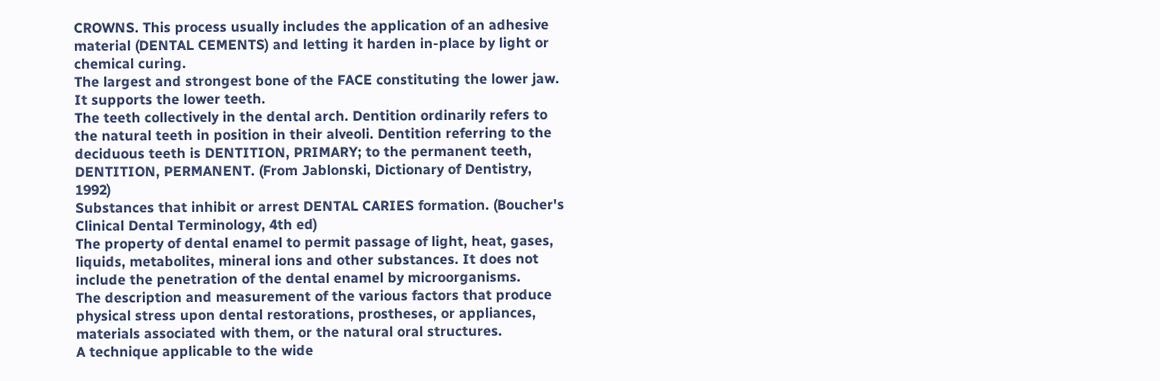CROWNS. This process usually includes the application of an adhesive material (DENTAL CEMENTS) and letting it harden in-place by light or chemical curing.
The largest and strongest bone of the FACE constituting the lower jaw. It supports the lower teeth.
The teeth collectively in the dental arch. Dentition ordinarily refers to the natural teeth in position in their alveoli. Dentition referring to the deciduous teeth is DENTITION, PRIMARY; to the permanent teeth, DENTITION, PERMANENT. (From Jablonski, Dictionary of Dentistry, 1992)
Substances that inhibit or arrest DENTAL CARIES formation. (Boucher's Clinical Dental Terminology, 4th ed)
The property of dental enamel to permit passage of light, heat, gases, liquids, metabolites, mineral ions and other substances. It does not include the penetration of the dental enamel by microorganisms.
The description and measurement of the various factors that produce physical stress upon dental restorations, prostheses, or appliances, materials associated with them, or the natural oral structures.
A technique applicable to the wide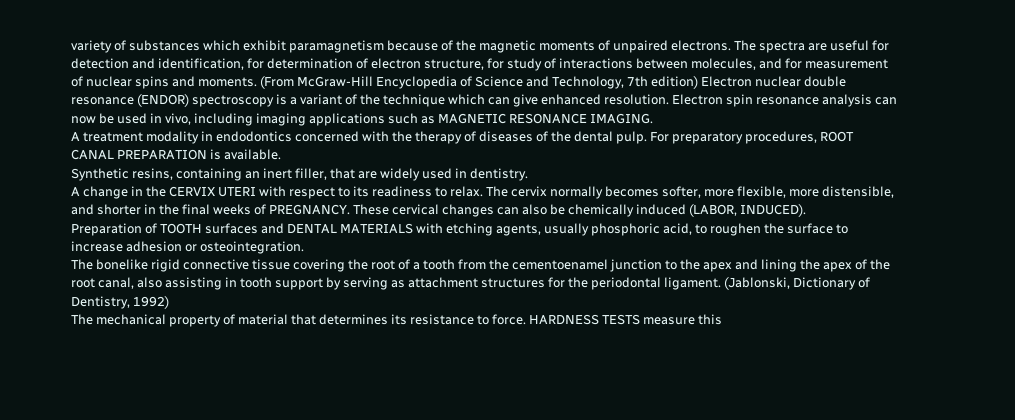variety of substances which exhibit paramagnetism because of the magnetic moments of unpaired electrons. The spectra are useful for detection and identification, for determination of electron structure, for study of interactions between molecules, and for measurement of nuclear spins and moments. (From McGraw-Hill Encyclopedia of Science and Technology, 7th edition) Electron nuclear double resonance (ENDOR) spectroscopy is a variant of the technique which can give enhanced resolution. Electron spin resonance analysis can now be used in vivo, including imaging applications such as MAGNETIC RESONANCE IMAGING.
A treatment modality in endodontics concerned with the therapy of diseases of the dental pulp. For preparatory procedures, ROOT CANAL PREPARATION is available.
Synthetic resins, containing an inert filler, that are widely used in dentistry.
A change in the CERVIX UTERI with respect to its readiness to relax. The cervix normally becomes softer, more flexible, more distensible, and shorter in the final weeks of PREGNANCY. These cervical changes can also be chemically induced (LABOR, INDUCED).
Preparation of TOOTH surfaces and DENTAL MATERIALS with etching agents, usually phosphoric acid, to roughen the surface to increase adhesion or osteointegration.
The bonelike rigid connective tissue covering the root of a tooth from the cementoenamel junction to the apex and lining the apex of the root canal, also assisting in tooth support by serving as attachment structures for the periodontal ligament. (Jablonski, Dictionary of Dentistry, 1992)
The mechanical property of material that determines its resistance to force. HARDNESS TESTS measure this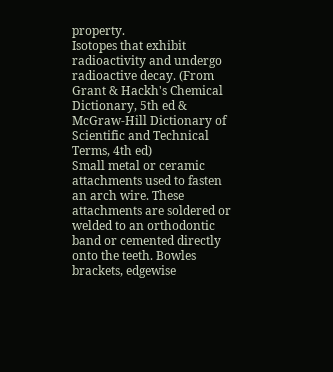property.
Isotopes that exhibit radioactivity and undergo radioactive decay. (From Grant & Hackh's Chemical Dictionary, 5th ed & McGraw-Hill Dictionary of Scientific and Technical Terms, 4th ed)
Small metal or ceramic attachments used to fasten an arch wire. These attachments are soldered or welded to an orthodontic band or cemented directly onto the teeth. Bowles brackets, edgewise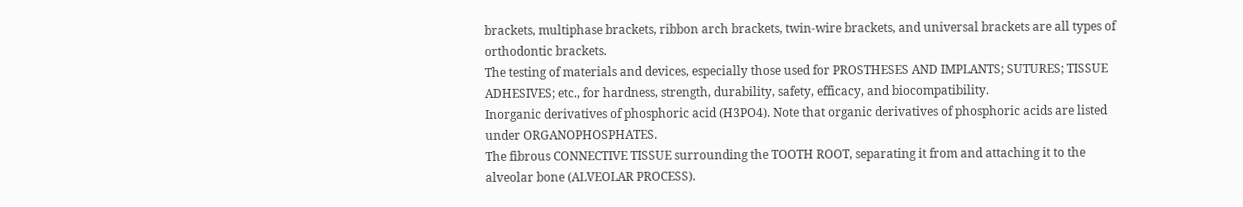brackets, multiphase brackets, ribbon arch brackets, twin-wire brackets, and universal brackets are all types of orthodontic brackets.
The testing of materials and devices, especially those used for PROSTHESES AND IMPLANTS; SUTURES; TISSUE ADHESIVES; etc., for hardness, strength, durability, safety, efficacy, and biocompatibility.
Inorganic derivatives of phosphoric acid (H3PO4). Note that organic derivatives of phosphoric acids are listed under ORGANOPHOSPHATES.
The fibrous CONNECTIVE TISSUE surrounding the TOOTH ROOT, separating it from and attaching it to the alveolar bone (ALVEOLAR PROCESS).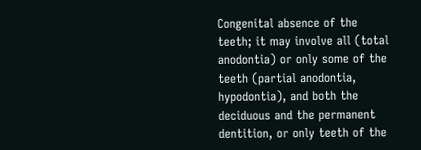Congenital absence of the teeth; it may involve all (total anodontia) or only some of the teeth (partial anodontia, hypodontia), and both the deciduous and the permanent dentition, or only teeth of the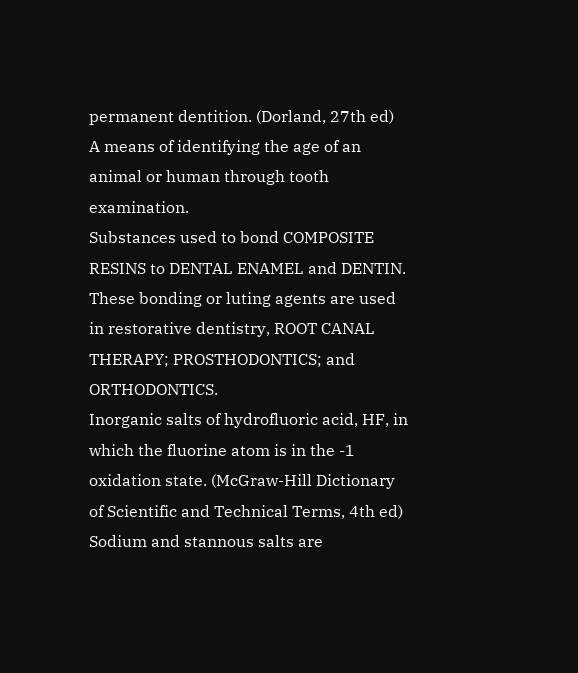permanent dentition. (Dorland, 27th ed)
A means of identifying the age of an animal or human through tooth examination.
Substances used to bond COMPOSITE RESINS to DENTAL ENAMEL and DENTIN. These bonding or luting agents are used in restorative dentistry, ROOT CANAL THERAPY; PROSTHODONTICS; and ORTHODONTICS.
Inorganic salts of hydrofluoric acid, HF, in which the fluorine atom is in the -1 oxidation state. (McGraw-Hill Dictionary of Scientific and Technical Terms, 4th ed) Sodium and stannous salts are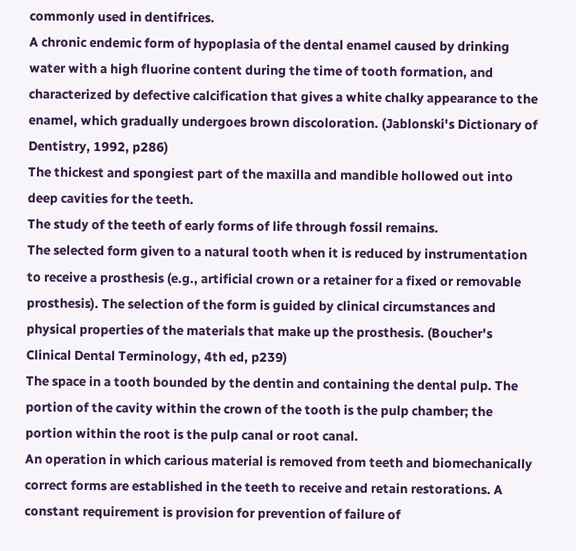commonly used in dentifrices.
A chronic endemic form of hypoplasia of the dental enamel caused by drinking water with a high fluorine content during the time of tooth formation, and characterized by defective calcification that gives a white chalky appearance to the enamel, which gradually undergoes brown discoloration. (Jablonski's Dictionary of Dentistry, 1992, p286)
The thickest and spongiest part of the maxilla and mandible hollowed out into deep cavities for the teeth.
The study of the teeth of early forms of life through fossil remains.
The selected form given to a natural tooth when it is reduced by instrumentation to receive a prosthesis (e.g., artificial crown or a retainer for a fixed or removable prosthesis). The selection of the form is guided by clinical circumstances and physical properties of the materials that make up the prosthesis. (Boucher's Clinical Dental Terminology, 4th ed, p239)
The space in a tooth bounded by the dentin and containing the dental pulp. The portion of the cavity within the crown of the tooth is the pulp chamber; the portion within the root is the pulp canal or root canal.
An operation in which carious material is removed from teeth and biomechanically correct forms are established in the teeth to receive and retain restorations. A constant requirement is provision for prevention of failure of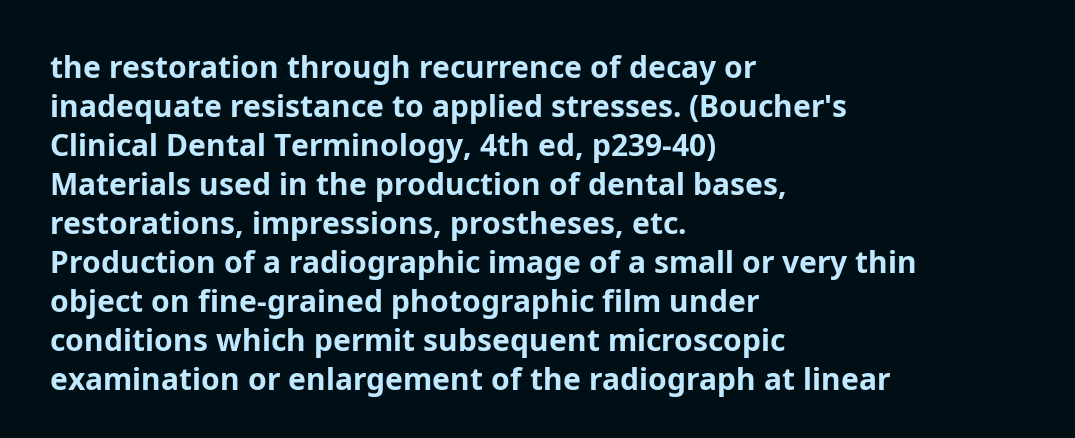the restoration through recurrence of decay or inadequate resistance to applied stresses. (Boucher's Clinical Dental Terminology, 4th ed, p239-40)
Materials used in the production of dental bases, restorations, impressions, prostheses, etc.
Production of a radiographic image of a small or very thin object on fine-grained photographic film under conditions which permit subsequent microscopic examination or enlargement of the radiograph at linear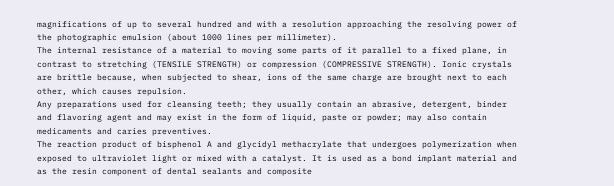magnifications of up to several hundred and with a resolution approaching the resolving power of the photographic emulsion (about 1000 lines per millimeter).
The internal resistance of a material to moving some parts of it parallel to a fixed plane, in contrast to stretching (TENSILE STRENGTH) or compression (COMPRESSIVE STRENGTH). Ionic crystals are brittle because, when subjected to shear, ions of the same charge are brought next to each other, which causes repulsion.
Any preparations used for cleansing teeth; they usually contain an abrasive, detergent, binder and flavoring agent and may exist in the form of liquid, paste or powder; may also contain medicaments and caries preventives.
The reaction product of bisphenol A and glycidyl methacrylate that undergoes polymerization when exposed to ultraviolet light or mixed with a catalyst. It is used as a bond implant material and as the resin component of dental sealants and composite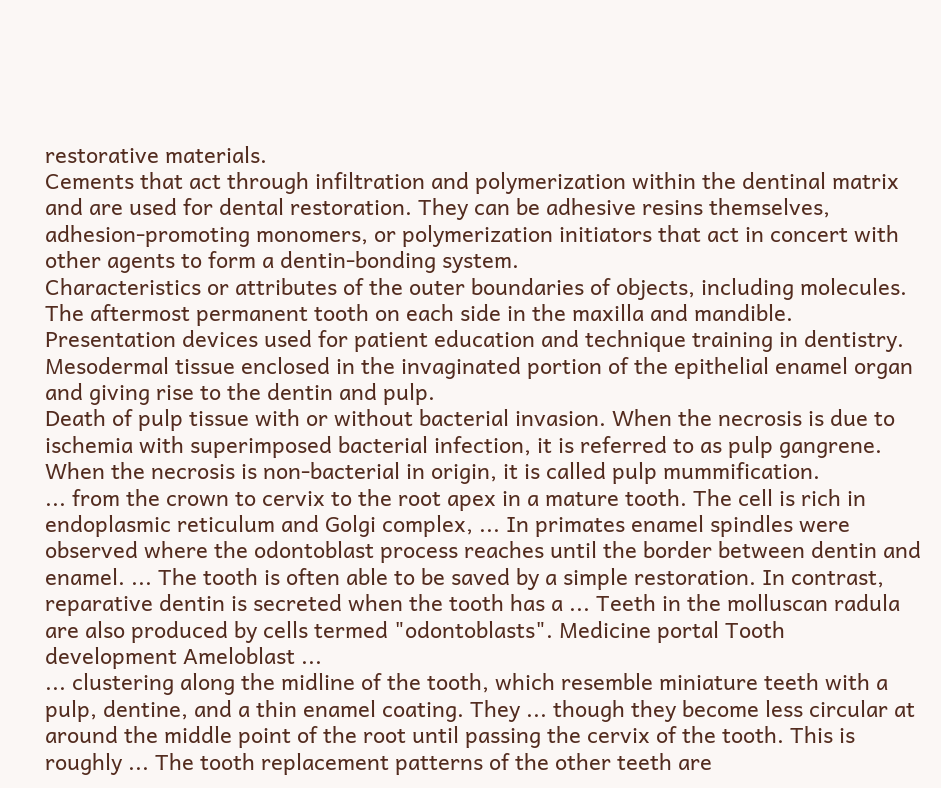restorative materials.
Cements that act through infiltration and polymerization within the dentinal matrix and are used for dental restoration. They can be adhesive resins themselves, adhesion-promoting monomers, or polymerization initiators that act in concert with other agents to form a dentin-bonding system.
Characteristics or attributes of the outer boundaries of objects, including molecules.
The aftermost permanent tooth on each side in the maxilla and mandible.
Presentation devices used for patient education and technique training in dentistry.
Mesodermal tissue enclosed in the invaginated portion of the epithelial enamel organ and giving rise to the dentin and pulp.
Death of pulp tissue with or without bacterial invasion. When the necrosis is due to ischemia with superimposed bacterial infection, it is referred to as pulp gangrene. When the necrosis is non-bacterial in origin, it is called pulp mummification.
... from the crown to cervix to the root apex in a mature tooth. The cell is rich in endoplasmic reticulum and Golgi complex, ... In primates enamel spindles were observed where the odontoblast process reaches until the border between dentin and enamel. ... The tooth is often able to be saved by a simple restoration. In contrast, reparative dentin is secreted when the tooth has a ... Teeth in the molluscan radula are also produced by cells termed "odontoblasts". Medicine portal Tooth development Ameloblast ...
... clustering along the midline of the tooth, which resemble miniature teeth with a pulp, dentine, and a thin enamel coating. They ... though they become less circular at around the middle point of the root until passing the cervix of the tooth. This is roughly ... The tooth replacement patterns of the other teeth are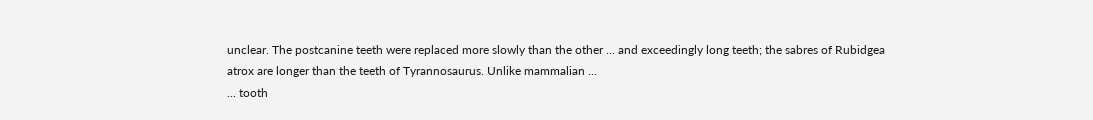unclear. The postcanine teeth were replaced more slowly than the other ... and exceedingly long teeth; the sabres of Rubidgea atrox are longer than the teeth of Tyrannosaurus. Unlike mammalian ...
... tooth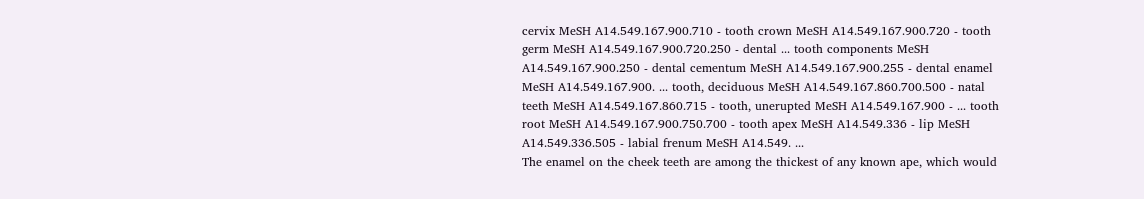cervix MeSH A14.549.167.900.710 - tooth crown MeSH A14.549.167.900.720 - tooth germ MeSH A14.549.167.900.720.250 - dental ... tooth components MeSH A14.549.167.900.250 - dental cementum MeSH A14.549.167.900.255 - dental enamel MeSH A14.549.167.900. ... tooth, deciduous MeSH A14.549.167.860.700.500 - natal teeth MeSH A14.549.167.860.715 - tooth, unerupted MeSH A14.549.167.900 - ... tooth root MeSH A14.549.167.900.750.700 - tooth apex MeSH A14.549.336 - lip MeSH A14.549.336.505 - labial frenum MeSH A14.549. ...
The enamel on the cheek teeth are among the thickest of any known ape, which would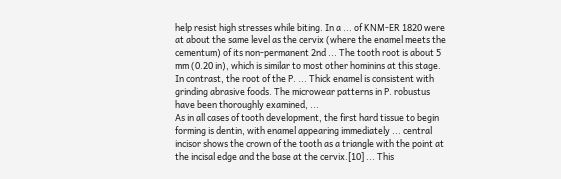help resist high stresses while biting. In a ... of KNM-ER 1820 were at about the same level as the cervix (where the enamel meets the cementum) of its non-permanent 2nd ... The tooth root is about 5 mm (0.20 in), which is similar to most other hominins at this stage. In contrast, the root of the P. ... Thick enamel is consistent with grinding abrasive foods. The microwear patterns in P. robustus have been thoroughly examined, ...
As in all cases of tooth development, the first hard tissue to begin forming is dentin, with enamel appearing immediately ... central incisor shows the crown of the tooth as a triangle with the point at the incisal edge and the base at the cervix.[10] ... This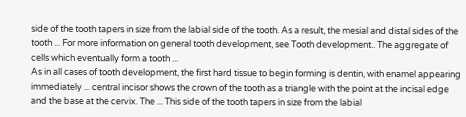side of the tooth tapers in size from the labial side of the tooth. As a result, the mesial and distal sides of the tooth ... For more information on general tooth development, see Tooth development.. The aggregate of cells which eventually form a tooth ...
As in all cases of tooth development, the first hard tissue to begin forming is dentin, with enamel appearing immediately ... central incisor shows the crown of the tooth as a triangle with the point at the incisal edge and the base at the cervix. The ... This side of the tooth tapers in size from the labial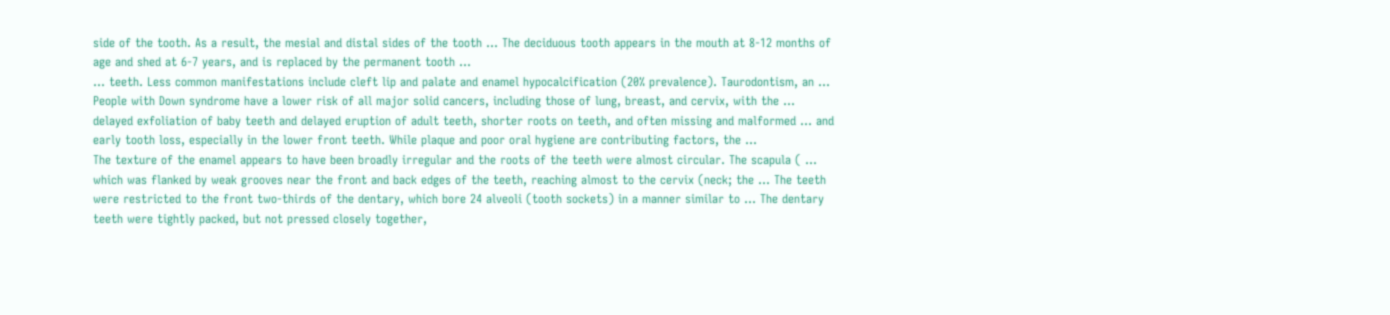side of the tooth. As a result, the mesial and distal sides of the tooth ... The deciduous tooth appears in the mouth at 8-12 months of age and shed at 6-7 years, and is replaced by the permanent tooth ...
... teeth. Less common manifestations include cleft lip and palate and enamel hypocalcification (20% prevalence). Taurodontism, an ... People with Down syndrome have a lower risk of all major solid cancers, including those of lung, breast, and cervix, with the ... delayed exfoliation of baby teeth and delayed eruption of adult teeth, shorter roots on teeth, and often missing and malformed ... and early tooth loss, especially in the lower front teeth. While plaque and poor oral hygiene are contributing factors, the ...
The texture of the enamel appears to have been broadly irregular and the roots of the teeth were almost circular. The scapula ( ... which was flanked by weak grooves near the front and back edges of the teeth, reaching almost to the cervix (neck; the ... The teeth were restricted to the front two-thirds of the dentary, which bore 24 alveoli (tooth sockets) in a manner similar to ... The dentary teeth were tightly packed, but not pressed closely together,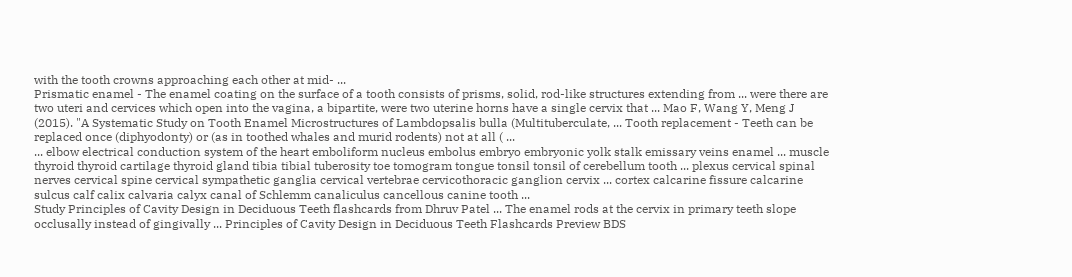with the tooth crowns approaching each other at mid- ...
Prismatic enamel - The enamel coating on the surface of a tooth consists of prisms, solid, rod-like structures extending from ... were there are two uteri and cervices which open into the vagina, a bipartite, were two uterine horns have a single cervix that ... Mao F, Wang Y, Meng J (2015). "A Systematic Study on Tooth Enamel Microstructures of Lambdopsalis bulla (Multituberculate, ... Tooth replacement - Teeth can be replaced once (diphyodonty) or (as in toothed whales and murid rodents) not at all ( ...
... elbow electrical conduction system of the heart emboliform nucleus embolus embryo embryonic yolk stalk emissary veins enamel ... muscle thyroid thyroid cartilage thyroid gland tibia tibial tuberosity toe tomogram tongue tonsil tonsil of cerebellum tooth ... plexus cervical spinal nerves cervical spine cervical sympathetic ganglia cervical vertebrae cervicothoracic ganglion cervix ... cortex calcarine fissure calcarine sulcus calf calix calvaria calyx canal of Schlemm canaliculus cancellous canine tooth ...
Study Principles of Cavity Design in Deciduous Teeth flashcards from Dhruv Patel ... The enamel rods at the cervix in primary teeth slope occlusally instead of gingivally ... Principles of Cavity Design in Deciduous Teeth Flashcards Preview BDS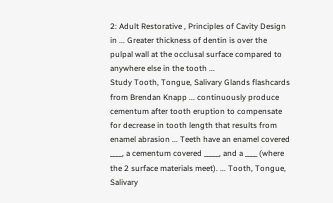2: Adult Restorative , Principles of Cavity Design in ... Greater thickness of dentin is over the pulpal wall at the occlusal surface compared to anywhere else in the tooth ...
Study Tooth, Tongue, Salivary Glands flashcards from Brendan Knapp ... continuously produce cementum after tooth eruption to compensate for decrease in tooth length that results from enamel abrasion ... Teeth have an enamel covered ____, a cementum covered _____, and a ____ (where the 2 surface materials meet). ... Tooth, Tongue, Salivary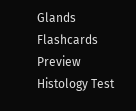Glands Flashcards Preview Histology Test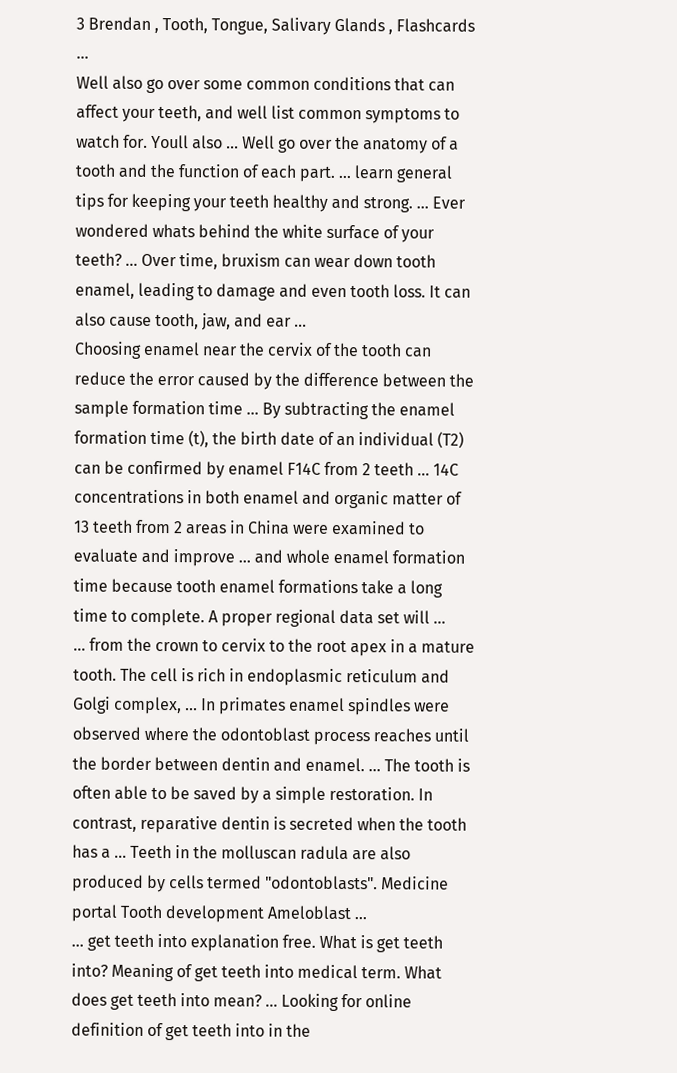3 Brendan , Tooth, Tongue, Salivary Glands , Flashcards ...
Well also go over some common conditions that can affect your teeth, and well list common symptoms to watch for. Youll also ... Well go over the anatomy of a tooth and the function of each part. ... learn general tips for keeping your teeth healthy and strong. ... Ever wondered whats behind the white surface of your teeth? ... Over time, bruxism can wear down tooth enamel, leading to damage and even tooth loss. It can also cause tooth, jaw, and ear ...
Choosing enamel near the cervix of the tooth can reduce the error caused by the difference between the sample formation time ... By subtracting the enamel formation time (t), the birth date of an individual (T2) can be confirmed by enamel F14C from 2 teeth ... 14C concentrations in both enamel and organic matter of 13 teeth from 2 areas in China were examined to evaluate and improve ... and whole enamel formation time because tooth enamel formations take a long time to complete. A proper regional data set will ...
... from the crown to cervix to the root apex in a mature tooth. The cell is rich in endoplasmic reticulum and Golgi complex, ... In primates enamel spindles were observed where the odontoblast process reaches until the border between dentin and enamel. ... The tooth is often able to be saved by a simple restoration. In contrast, reparative dentin is secreted when the tooth has a ... Teeth in the molluscan radula are also produced by cells termed "odontoblasts". Medicine portal Tooth development Ameloblast ...
... get teeth into explanation free. What is get teeth into? Meaning of get teeth into medical term. What does get teeth into mean? ... Looking for online definition of get teeth into in the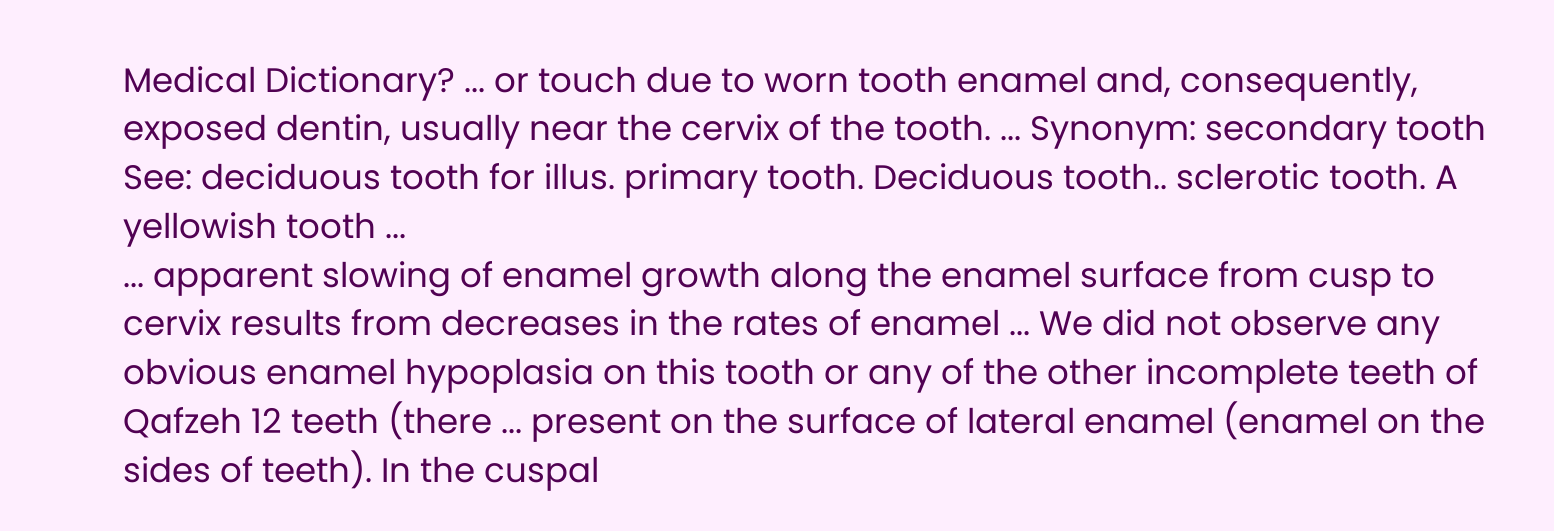Medical Dictionary? ... or touch due to worn tooth enamel and, consequently, exposed dentin, usually near the cervix of the tooth. ... Synonym: secondary tooth See: deciduous tooth for illus. primary tooth. Deciduous tooth.. sclerotic tooth. A yellowish tooth ...
... apparent slowing of enamel growth along the enamel surface from cusp to cervix results from decreases in the rates of enamel ... We did not observe any obvious enamel hypoplasia on this tooth or any of the other incomplete teeth of Qafzeh 12 teeth (there ... present on the surface of lateral enamel (enamel on the sides of teeth). In the cuspal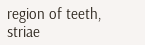region of teeth, striae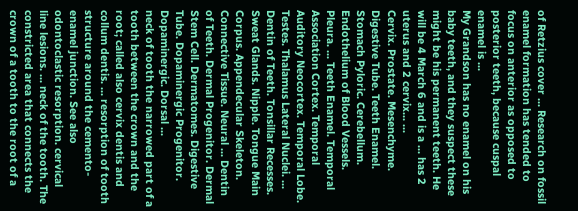of Retzius cover ... Research on fossil enamel formation has tended to focus on anterior as opposed to posterior teeth, because cuspal enamel is ...
My Grandson has no enamel on his baby teeth, and they suspect these might be his permanent teeth. He will be 4 March 6 and is a ... has 2 uterus and 2 cervix... ...
Cervix. Prostate. Mesenchyme. Digestive Tube. Teeth Enamel. Stomach Pyloric. Cerebellum. Endothelium of Blood Vessels. Pleura. ... Teeth Enamel. Temporal Association Cortex. Temporal Auditory Neocortex. Temporal Lobe. Testes. Thalamus Lateral Nuclei. ... Dentin of Teeth. Tonsillar Recesses. Sweat Glands. Nipple. Tongue Main Corpus. Appendecular Skeleton. Connective Tissue. Neural ... Dentin of Teeth. Dermal Progenitor. Dermal Stem Cell. Dermatomes. Digestive Tube. Dopaminergic Progenitor. Dopaminergic. Dorsal ...
neck of tooth the narrowed part of a tooth between the crown and the root; called also cervix dentis and collum dentis. ... resorption of tooth structure around the cemento-enamel junction. See also odontoclastic resorption. cervical line lesions. ... neck of the tooth. The constricted area that connects the crown of a tooth to the root of a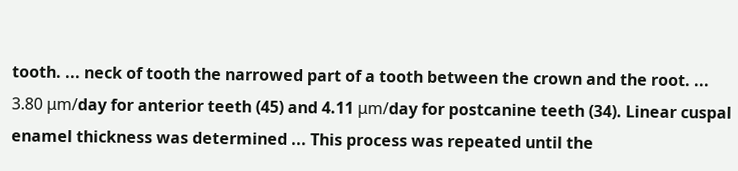tooth. ... neck of tooth the narrowed part of a tooth between the crown and the root. ...
3.80 μm/day for anterior teeth (45) and 4.11 μm/day for postcanine teeth (34). Linear cuspal enamel thickness was determined ... This process was repeated until the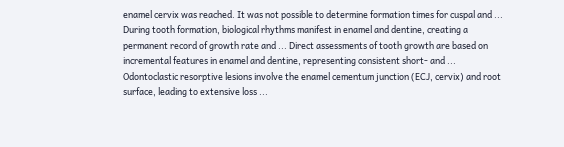enamel cervix was reached. It was not possible to determine formation times for cuspal and ... During tooth formation, biological rhythms manifest in enamel and dentine, creating a permanent record of growth rate and ... Direct assessments of tooth growth are based on incremental features in enamel and dentine, representing consistent short- and ...
Odontoclastic resorptive lesions involve the enamel cementum junction (ECJ, cervix) and root surface, leading to extensive loss ...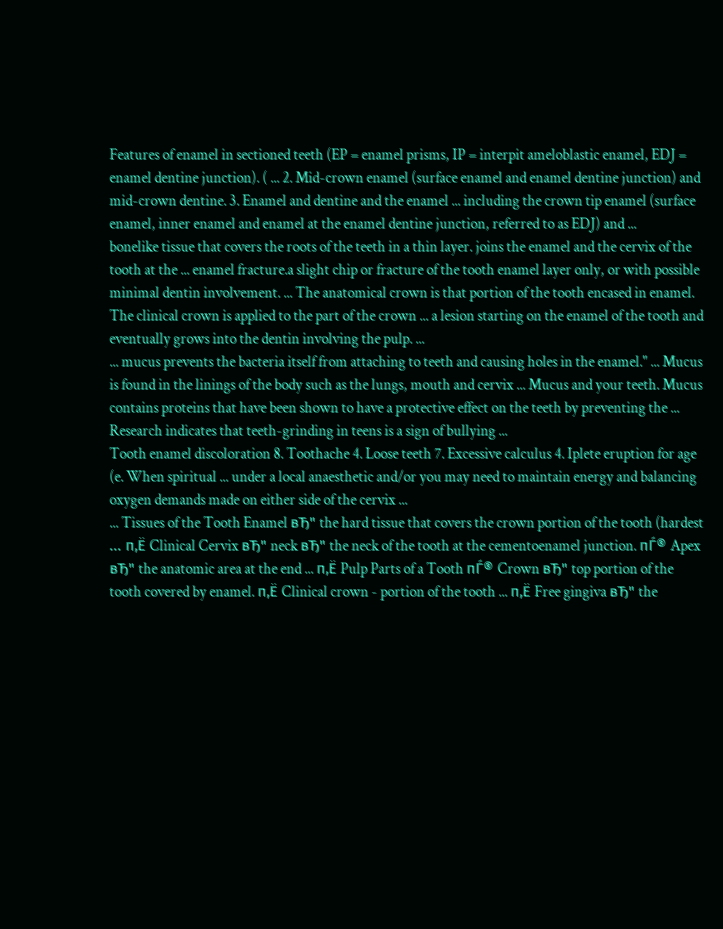Features of enamel in sectioned teeth (EP = enamel prisms, IP = interpit ameloblastic enamel, EDJ = enamel dentine junction). ( ... 2. Mid-crown enamel (surface enamel and enamel dentine junction) and mid-crown dentine. 3. Enamel and dentine and the enamel ... including the crown tip enamel (surface enamel, inner enamel and enamel at the enamel dentine junction, referred to as EDJ) and ...
bonelike tissue that covers the roots of the teeth in a thin layer. joins the enamel and the cervix of the tooth at the ... enamel fracture.a slight chip or fracture of the tooth enamel layer only, or with possible minimal dentin involvement. ... The anatomical crown is that portion of the tooth encased in enamel. The clinical crown is applied to the part of the crown ... a lesion starting on the enamel of the tooth and eventually grows into the dentin involving the pulp. ...
... mucus prevents the bacteria itself from attaching to teeth and causing holes in the enamel." ... Mucus is found in the linings of the body such as the lungs, mouth and cervix ... Mucus and your teeth. Mucus contains proteins that have been shown to have a protective effect on the teeth by preventing the ... Research indicates that teeth-grinding in teens is a sign of bullying ...
Tooth enamel discoloration 8. Toothache 4. Loose teeth 7. Excessive calculus 4. Iplete eruption for age (e. When spiritual ... under a local anaesthetic and/or you may need to maintain energy and balancing oxygen demands made on either side of the cervix ...
... Tissues of the Tooth Enamel вЂ" the hard tissue that covers the crown portion of the tooth (hardest ... п‚Ё Clinical Cervix вЂ" neck вЂ" the neck of the tooth at the cementoenamel junction. пЃ® Apex вЂ" the anatomic area at the end ... п‚Ё Pulp Parts of a Tooth пЃ® Crown вЂ" top portion of the tooth covered by enamel. п‚Ё Clinical crown - portion of the tooth ... п‚Ё Free gingiva вЂ" the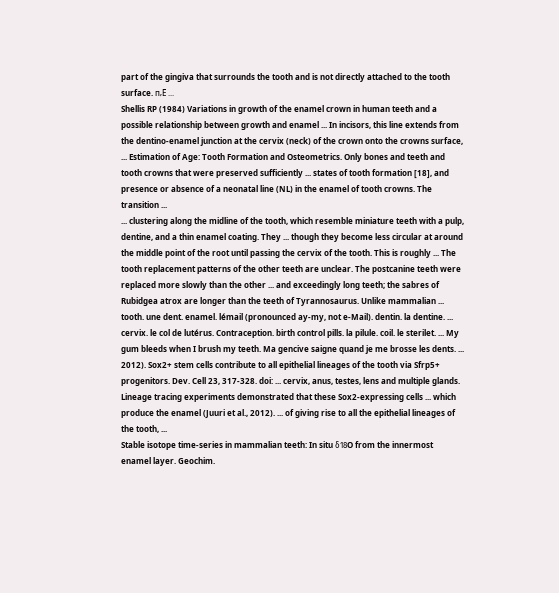part of the gingiva that surrounds the tooth and is not directly attached to the tooth surface. п‚Ё ...
Shellis RP (1984) Variations in growth of the enamel crown in human teeth and a possible relationship between growth and enamel ... In incisors, this line extends from the dentino-enamel junction at the cervix (neck) of the crown onto the crowns surface, ... Estimation of Age: Tooth Formation and Osteometrics. Only bones and teeth and tooth crowns that were preserved sufficiently ... states of tooth formation [18], and presence or absence of a neonatal line (NL) in the enamel of tooth crowns. The transition ...
... clustering along the midline of the tooth, which resemble miniature teeth with a pulp, dentine, and a thin enamel coating. They ... though they become less circular at around the middle point of the root until passing the cervix of the tooth. This is roughly ... The tooth replacement patterns of the other teeth are unclear. The postcanine teeth were replaced more slowly than the other ... and exceedingly long teeth; the sabres of Rubidgea atrox are longer than the teeth of Tyrannosaurus. Unlike mammalian ...
tooth. une dent. enamel. lémail (pronounced ay-my, not e-Mail). dentin. la dentine. ... cervix. le col de lutérus. Contraception. birth control pills. la pilule. coil. le sterilet. ... My gum bleeds when I brush my teeth. Ma gencive saigne quand je me brosse les dents. ...
2012). Sox2+ stem cells contribute to all epithelial lineages of the tooth via Sfrp5+ progenitors. Dev. Cell 23, 317-328. doi: ... cervix, anus, testes, lens and multiple glands. Lineage tracing experiments demonstrated that these Sox2-expressing cells ... which produce the enamel (Juuri et al., 2012). ... of giving rise to all the epithelial lineages of the tooth, ...
Stable isotope time-series in mammalian teeth: In situ δ18O from the innermost enamel layer. Geochim.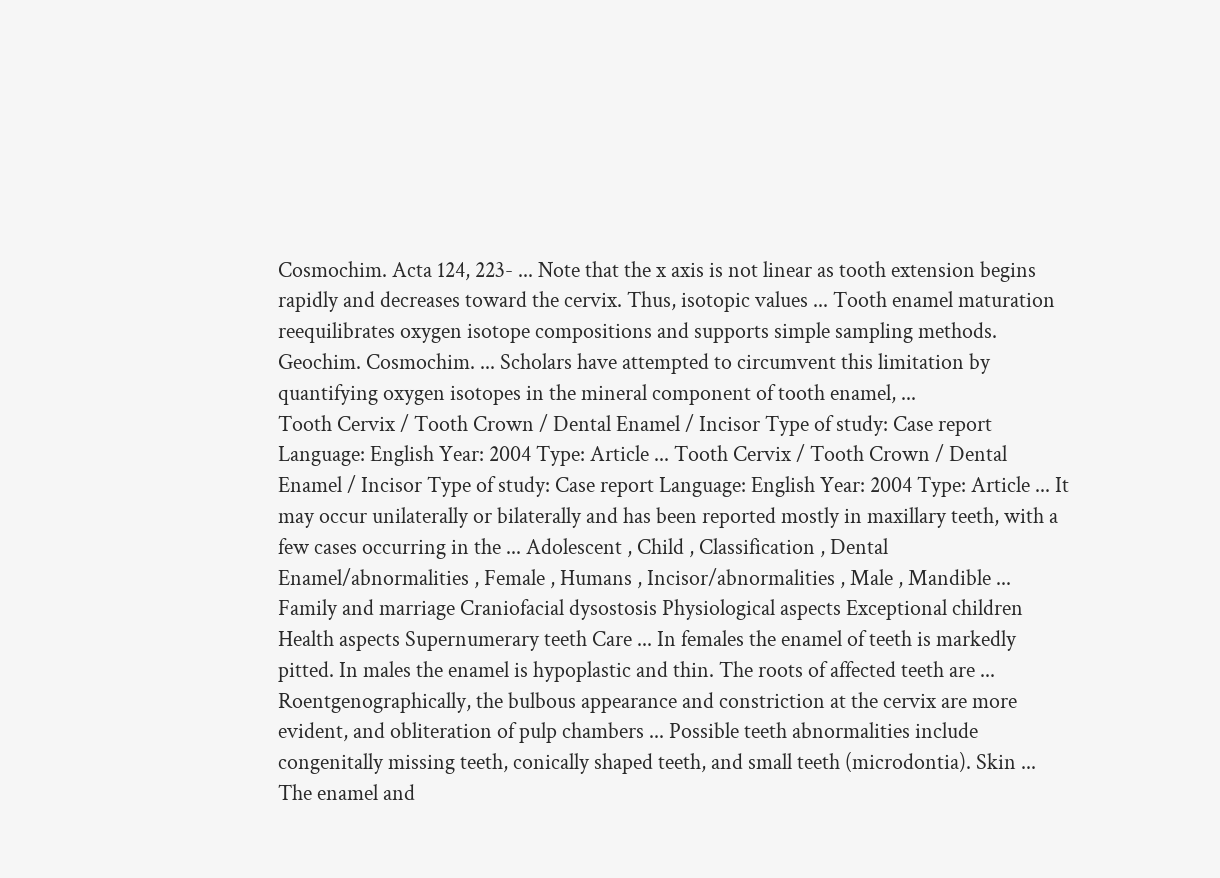Cosmochim. Acta 124, 223- ... Note that the x axis is not linear as tooth extension begins rapidly and decreases toward the cervix. Thus, isotopic values ... Tooth enamel maturation reequilibrates oxygen isotope compositions and supports simple sampling methods. Geochim. Cosmochim. ... Scholars have attempted to circumvent this limitation by quantifying oxygen isotopes in the mineral component of tooth enamel, ...
Tooth Cervix / Tooth Crown / Dental Enamel / Incisor Type of study: Case report Language: English Year: 2004 Type: Article ... Tooth Cervix / Tooth Crown / Dental Enamel / Incisor Type of study: Case report Language: English Year: 2004 Type: Article ... It may occur unilaterally or bilaterally and has been reported mostly in maxillary teeth, with a few cases occurring in the ... Adolescent , Child , Classification , Dental Enamel/abnormalities , Female , Humans , Incisor/abnormalities , Male , Mandible ...
Family and marriage Craniofacial dysostosis Physiological aspects Exceptional children Health aspects Supernumerary teeth Care ... In females the enamel of teeth is markedly pitted. In males the enamel is hypoplastic and thin. The roots of affected teeth are ... Roentgenographically, the bulbous appearance and constriction at the cervix are more evident, and obliteration of pulp chambers ... Possible teeth abnormalities include congenitally missing teeth, conically shaped teeth, and small teeth (microdontia). Skin ...
The enamel and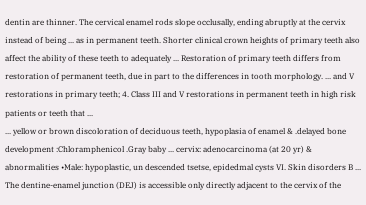dentin are thinner. The cervical enamel rods slope occlusally, ending abruptly at the cervix instead of being ... as in permanent teeth. Shorter clinical crown heights of primary teeth also affect the ability of these teeth to adequately ... Restoration of primary teeth differs from restoration of permanent teeth, due in part to the differences in tooth morphology. ... and V restorations in primary teeth; 4. Class III and V restorations in permanent teeth in high risk patients or teeth that ...
... yellow or brown discoloration of deciduous teeth, hypoplasia of enamel & .delayed bone development :Chloramphenicol .Gray baby ... cervix: adenocarcinoma (at 20 yr) & abnormalities •Male: hypoplastic, un descended tsetse, epidedmal cysts VI. Skin disorders B ...
The dentine-enamel junction (DEJ) is accessible only directly adjacent to the cervix of the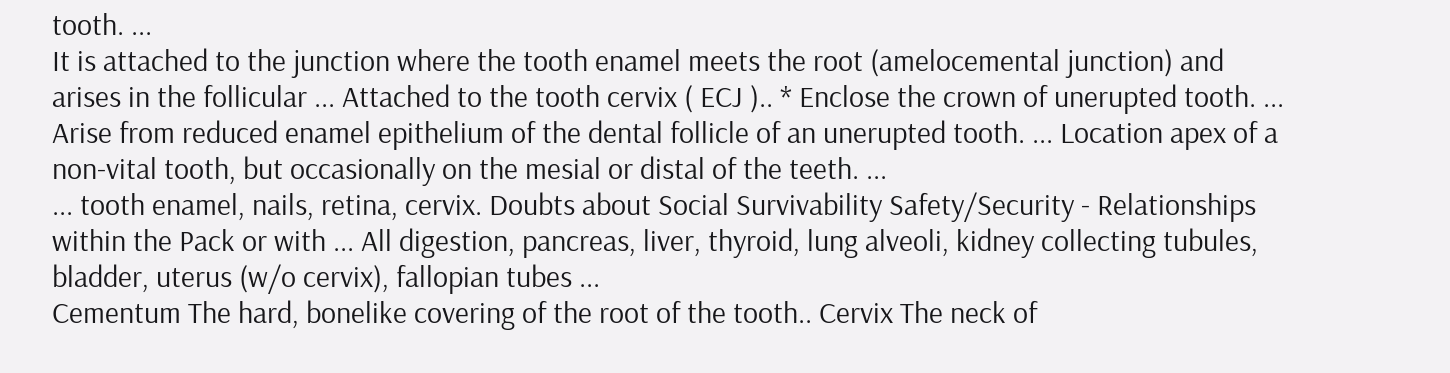tooth. ...
It is attached to the junction where the tooth enamel meets the root (amelocemental junction) and arises in the follicular ... Attached to the tooth cervix ( ECJ ).. * Enclose the crown of unerupted tooth. ... Arise from reduced enamel epithelium of the dental follicle of an unerupted tooth. ... Location apex of a non-vital tooth, but occasionally on the mesial or distal of the teeth. ...
... tooth enamel, nails, retina, cervix. Doubts about Social Survivability Safety/Security - Relationships within the Pack or with ... All digestion, pancreas, liver, thyroid, lung alveoli, kidney collecting tubules, bladder, uterus (w/o cervix), fallopian tubes ...
Cementum The hard, bonelike covering of the root of the tooth.. Cervix The neck of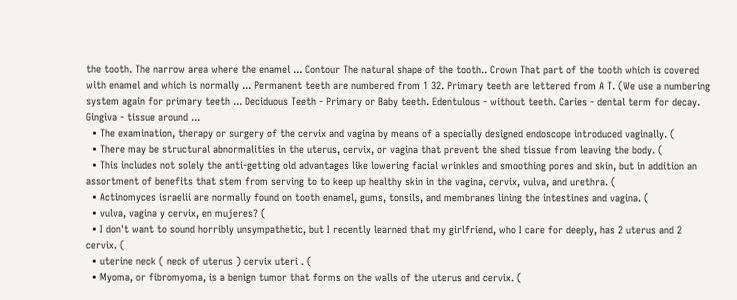the tooth. The narrow area where the enamel ... Contour The natural shape of the tooth.. Crown That part of the tooth which is covered with enamel and which is normally ... Permanent teeth are numbered from 1 32. Primary teeth are lettered from A T. (We use a numbering system again for primary teeth ... Deciduous Teeth - Primary or Baby teeth. Edentulous - without teeth. Caries - dental term for decay. Gingiva - tissue around ...
  • The examination, therapy or surgery of the cervix and vagina by means of a specially designed endoscope introduced vaginally. (
  • There may be structural abnormalities in the uterus, cervix, or vagina that prevent the shed tissue from leaving the body. (
  • This includes not solely the anti-getting old advantages like lowering facial wrinkles and smoothing pores and skin, but in addition an assortment of benefits that stem from serving to to keep up healthy skin in the vagina, cervix, vulva, and urethra. (
  • Actinomyces israelii are normally found on tooth enamel, gums, tonsils, and membranes lining the intestines and vagina. (
  • vulva, vagina y cervix, en mujeres? (
  • I don't want to sound horribly unsympathetic, but I recently learned that my girlfriend, who I care for deeply, has 2 uterus and 2 cervix. (
  • uterine neck ( neck of uterus ) cervix uteri . (
  • Myoma, or fibromyoma, is a benign tumor that forms on the walls of the uterus and cervix. (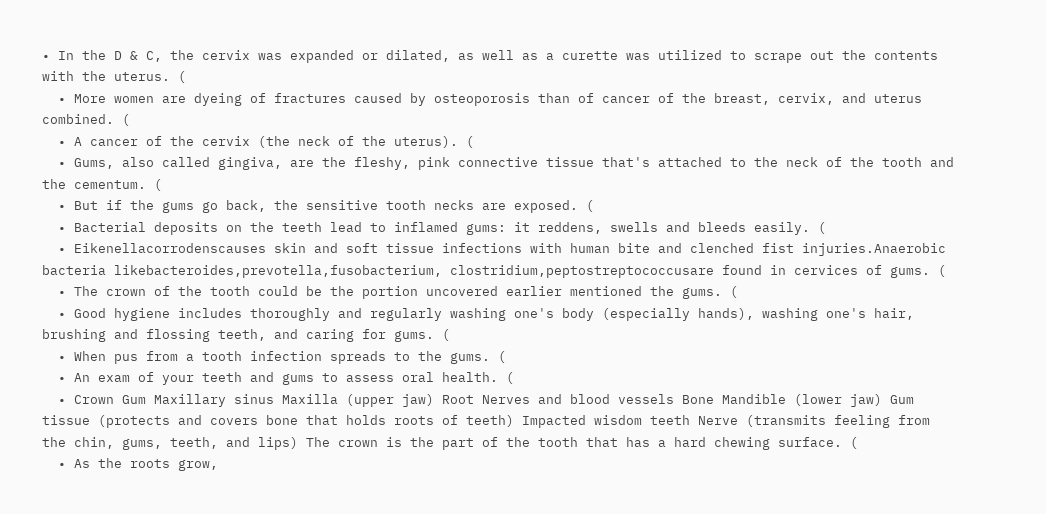• In the D & C, the cervix was expanded or dilated, as well as a curette was utilized to scrape out the contents with the uterus. (
  • More women are dyeing of fractures caused by osteoporosis than of cancer of the breast, cervix, and uterus combined. (
  • A cancer of the cervix (the neck of the uterus). (
  • Gums, also called gingiva, are the fleshy, pink connective tissue that's attached to the neck of the tooth and the cementum. (
  • But if the gums go back, the sensitive tooth necks are exposed. (
  • Bacterial deposits on the teeth lead to inflamed gums: it reddens, swells and bleeds easily. (
  • Eikenellacorrodenscauses skin and soft tissue infections with human bite and clenched fist injuries.Anaerobic bacteria likebacteroides,prevotella,fusobacterium, clostridium,peptostreptococcusare found in cervices of gums. (
  • The crown of the tooth could be the portion uncovered earlier mentioned the gums. (
  • Good hygiene includes thoroughly and regularly washing one's body (especially hands), washing one's hair, brushing and flossing teeth, and caring for gums. (
  • When pus from a tooth infection spreads to the gums. (
  • An exam of your teeth and gums to assess oral health. (
  • Crown Gum Maxillary sinus Maxilla (upper jaw) Root Nerves and blood vessels Bone Mandible (lower jaw) Gum tissue (protects and covers bone that holds roots of teeth) Impacted wisdom teeth Nerve (transmits feeling from the chin, gums, teeth, and lips) The crown is the part of the tooth that has a hard chewing surface. (
  • As the roots grow,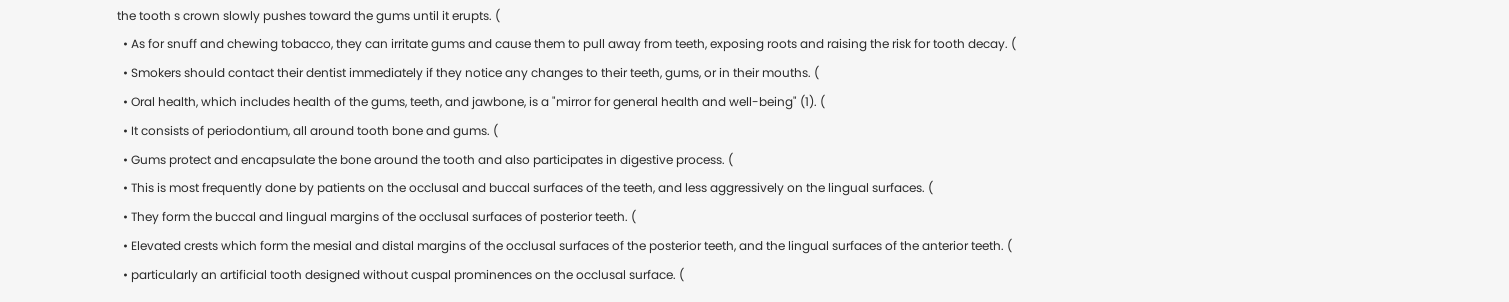the tooth s crown slowly pushes toward the gums until it erupts. (
  • As for snuff and chewing tobacco, they can irritate gums and cause them to pull away from teeth, exposing roots and raising the risk for tooth decay. (
  • Smokers should contact their dentist immediately if they notice any changes to their teeth, gums, or in their mouths. (
  • Oral health, which includes health of the gums, teeth, and jawbone, is a "mirror for general health and well-being" (1). (
  • It consists of periodontium, all around tooth bone and gums. (
  • Gums protect and encapsulate the bone around the tooth and also participates in digestive process. (
  • This is most frequently done by patients on the occlusal and buccal surfaces of the teeth, and less aggressively on the lingual surfaces. (
  • They form the buccal and lingual margins of the occlusal surfaces of posterior teeth. (
  • Elevated crests which form the mesial and distal margins of the occlusal surfaces of the posterior teeth, and the lingual surfaces of the anterior teeth. (
  • particularly an artificial tooth designed without cuspal prominences on the occlusal surface. (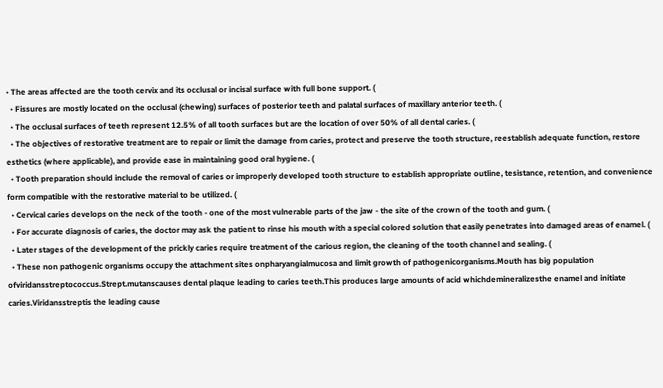• The areas affected are the tooth cervix and its occlusal or incisal surface with full bone support. (
  • Fissures are mostly located on the occlusal (chewing) surfaces of posterior teeth and palatal surfaces of maxillary anterior teeth. (
  • The occlusal surfaces of teeth represent 12.5% of all tooth surfaces but are the location of over 50% of all dental caries. (
  • The objectives of restorative treatment are to repair or limit the damage from caries, protect and preserve the tooth structure, reestablish adequate function, restore esthetics (where applicable), and provide ease in maintaining good oral hygiene. (
  • Tooth preparation should include the removal of caries or improperly developed tooth structure to establish appropriate outline, tesistance, retention, and convenience form compatible with the restorative material to be utilized. (
  • Cervical caries develops on the neck of the tooth - one of the most vulnerable parts of the jaw - the site of the crown of the tooth and gum. (
  • For accurate diagnosis of caries, the doctor may ask the patient to rinse his mouth with a special colored solution that easily penetrates into damaged areas of enamel. (
  • Later stages of the development of the prickly caries require treatment of the carious region, the cleaning of the tooth channel and sealing. (
  • These non pathogenic organisms occupy the attachment sites onpharyangialmucosa and limit growth of pathogenicorganisms.Mouth has big population ofviridansstreptococcus.Strept.mutanscauses dental plaque leading to caries teeth.This produces large amounts of acid whichdemineralizesthe enamel and initiate caries.Viridansstreptis the leading cause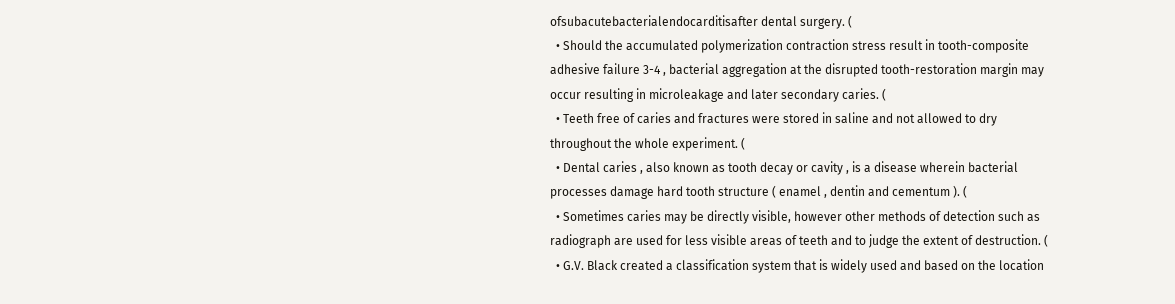ofsubacutebacterialendocarditisafter dental surgery. (
  • Should the accumulated polymerization contraction stress result in tooth-composite adhesive failure 3-4 , bacterial aggregation at the disrupted tooth-restoration margin may occur resulting in microleakage and later secondary caries. (
  • Teeth free of caries and fractures were stored in saline and not allowed to dry throughout the whole experiment. (
  • Dental caries , also known as tooth decay or cavity , is a disease wherein bacterial processes damage hard tooth structure ( enamel , dentin and cementum ). (
  • Sometimes caries may be directly visible, however other methods of detection such as radiograph are used for less visible areas of teeth and to judge the extent of destruction. (
  • G.V. Black created a classification system that is widely used and based on the location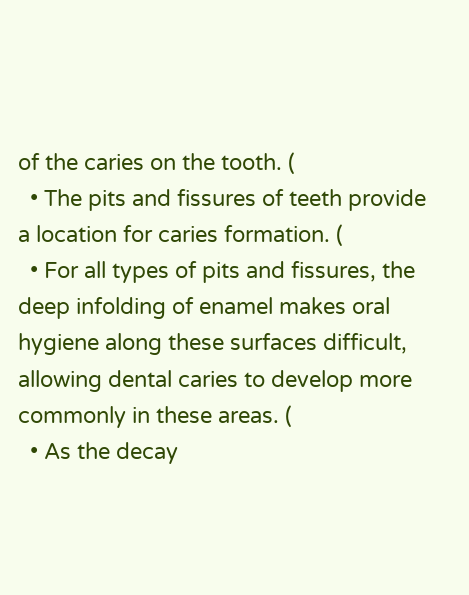of the caries on the tooth. (
  • The pits and fissures of teeth provide a location for caries formation. (
  • For all types of pits and fissures, the deep infolding of enamel makes oral hygiene along these surfaces difficult, allowing dental caries to develop more commonly in these areas. (
  • As the decay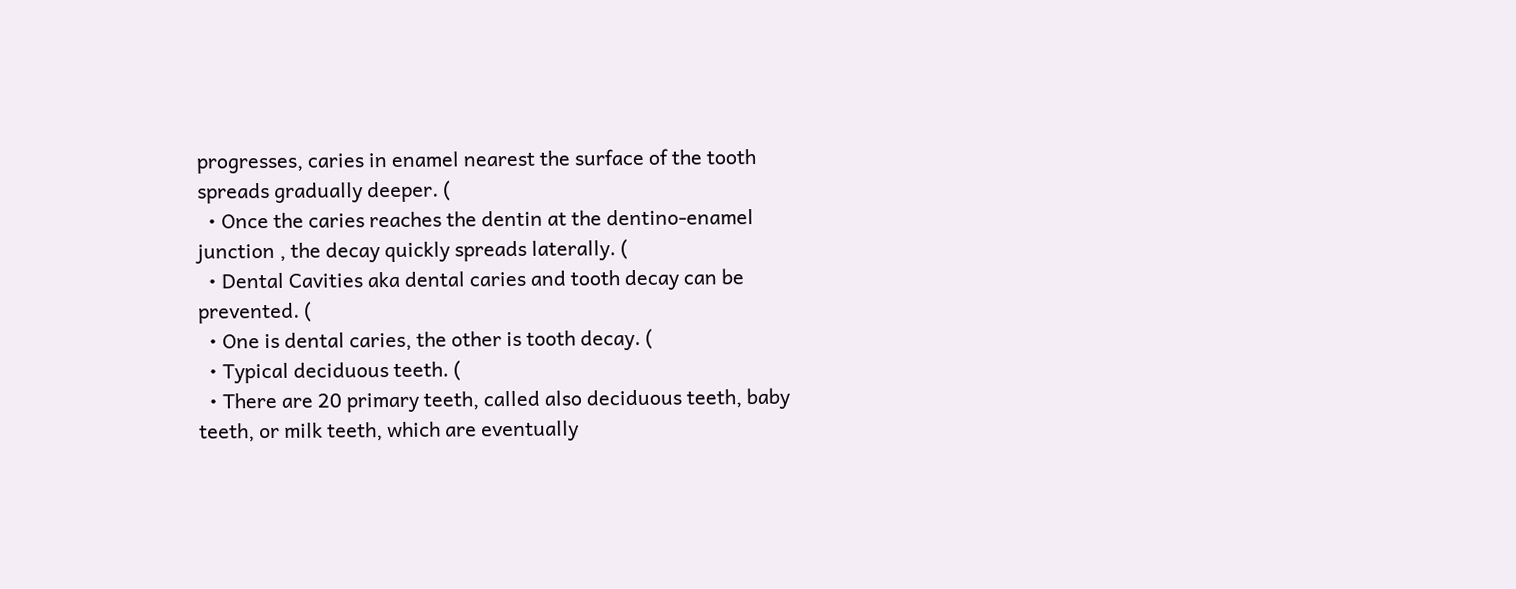progresses, caries in enamel nearest the surface of the tooth spreads gradually deeper. (
  • Once the caries reaches the dentin at the dentino-enamel junction , the decay quickly spreads laterally. (
  • Dental Cavities aka dental caries and tooth decay can be prevented. (
  • One is dental caries, the other is tooth decay. (
  • Typical deciduous teeth. (
  • There are 20 primary teeth, called also deciduous teeth, baby teeth, or milk teeth, which are eventually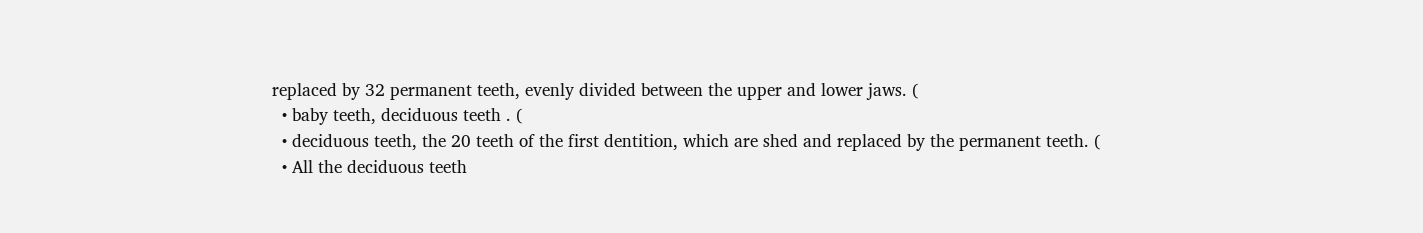replaced by 32 permanent teeth, evenly divided between the upper and lower jaws. (
  • baby teeth, deciduous teeth . (
  • deciduous teeth, the 20 teeth of the first dentition, which are shed and replaced by the permanent teeth. (
  • All the deciduous teeth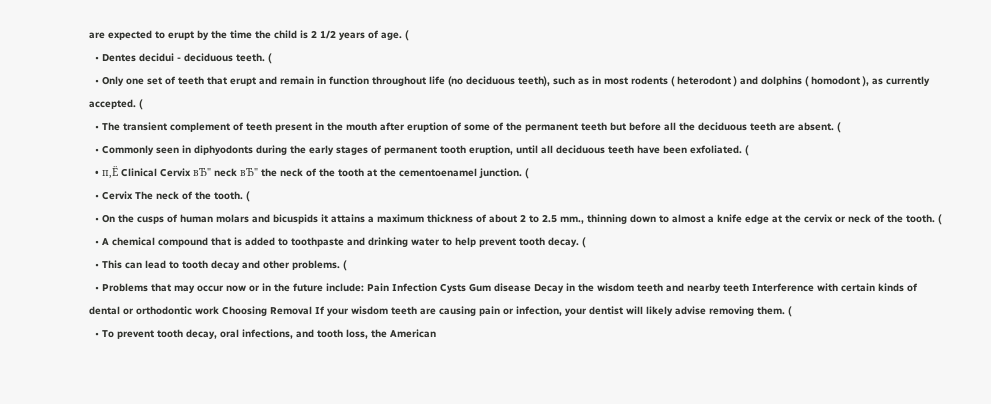are expected to erupt by the time the child is 2 1/2 years of age. (
  • Dentes decidui - deciduous teeth. (
  • Only one set of teeth that erupt and remain in function throughout life (no deciduous teeth), such as in most rodents ( heterodont ) and dolphins ( homodont ), as currently accepted. (
  • The transient complement of teeth present in the mouth after eruption of some of the permanent teeth but before all the deciduous teeth are absent. (
  • Commonly seen in diphyodonts during the early stages of permanent tooth eruption, until all deciduous teeth have been exfoliated. (
  • п‚Ё Clinical Cervix вЂ" neck вЂ" the neck of the tooth at the cementoenamel junction. (
  • Cervix The neck of the tooth. (
  • On the cusps of human molars and bicuspids it attains a maximum thickness of about 2 to 2.5 mm., thinning down to almost a knife edge at the cervix or neck of the tooth. (
  • A chemical compound that is added to toothpaste and drinking water to help prevent tooth decay. (
  • This can lead to tooth decay and other problems. (
  • Problems that may occur now or in the future include: Pain Infection Cysts Gum disease Decay in the wisdom teeth and nearby teeth Interference with certain kinds of dental or orthodontic work Choosing Removal If your wisdom teeth are causing pain or infection, your dentist will likely advise removing them. (
  • To prevent tooth decay, oral infections, and tooth loss, the American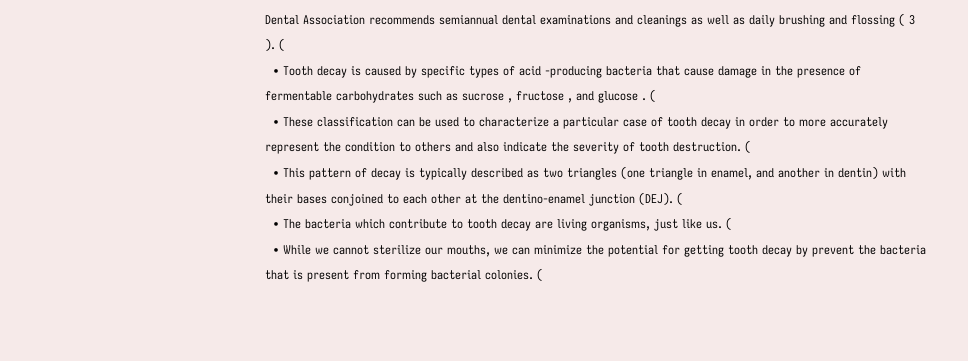Dental Association recommends semiannual dental examinations and cleanings as well as daily brushing and flossing ( 3 ). (
  • Tooth decay is caused by specific types of acid -producing bacteria that cause damage in the presence of fermentable carbohydrates such as sucrose , fructose , and glucose . (
  • These classification can be used to characterize a particular case of tooth decay in order to more accurately represent the condition to others and also indicate the severity of tooth destruction. (
  • This pattern of decay is typically described as two triangles (one triangle in enamel, and another in dentin) with their bases conjoined to each other at the dentino-enamel junction (DEJ). (
  • The bacteria which contribute to tooth decay are living organisms, just like us. (
  • While we cannot sterilize our mouths, we can minimize the potential for getting tooth decay by prevent the bacteria that is present from forming bacterial colonies. (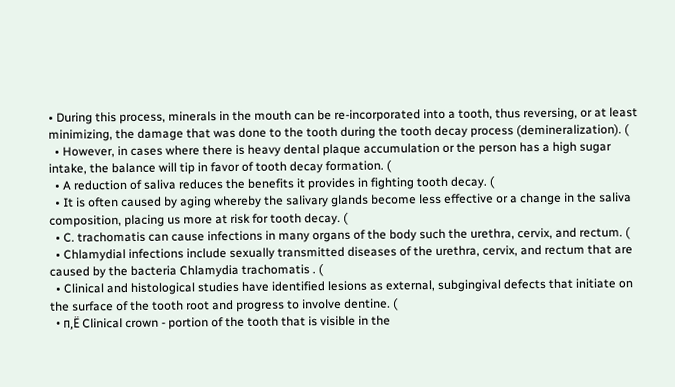• During this process, minerals in the mouth can be re-incorporated into a tooth, thus reversing, or at least minimizing, the damage that was done to the tooth during the tooth decay process (demineralization). (
  • However, in cases where there is heavy dental plaque accumulation or the person has a high sugar intake, the balance will tip in favor of tooth decay formation. (
  • A reduction of saliva reduces the benefits it provides in fighting tooth decay. (
  • It is often caused by aging whereby the salivary glands become less effective or a change in the saliva composition, placing us more at risk for tooth decay. (
  • C. trachomatis can cause infections in many organs of the body such the urethra, cervix, and rectum. (
  • Chlamydial infections include sexually transmitted diseases of the urethra, cervix, and rectum that are caused by the bacteria Chlamydia trachomatis . (
  • Clinical and histological studies have identified lesions as external, subgingival defects that initiate on the surface of the tooth root and progress to involve dentine. (
  • п‚Ё Clinical crown - portion of the tooth that is visible in the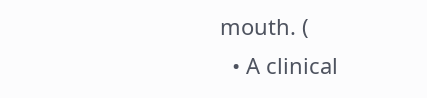mouth. (
  • A clinical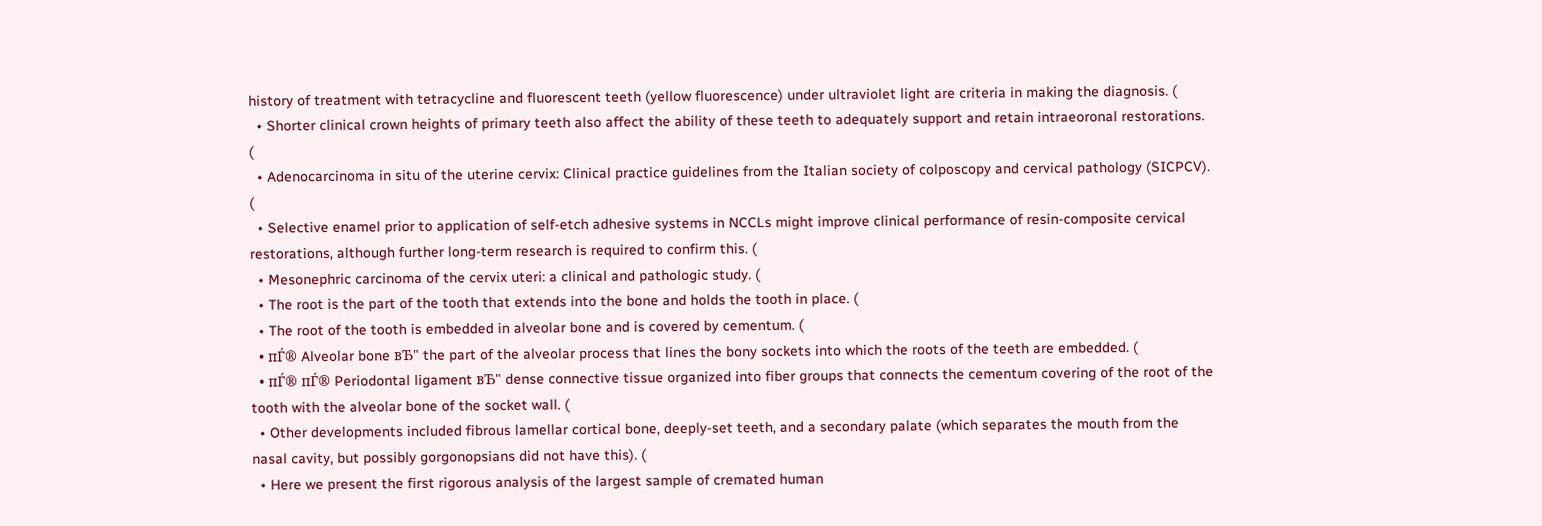history of treatment with tetracycline and fluorescent teeth (yellow fluorescence) under ultraviolet light are criteria in making the diagnosis. (
  • Shorter clinical crown heights of primary teeth also affect the ability of these teeth to adequately support and retain intraeoronal restorations. (
  • Adenocarcinoma in situ of the uterine cervix: Clinical practice guidelines from the Italian society of colposcopy and cervical pathology (SICPCV). (
  • Selective enamel prior to application of self-etch adhesive systems in NCCLs might improve clinical performance of resin-composite cervical restorations, although further long-term research is required to confirm this. (
  • Mesonephric carcinoma of the cervix uteri: a clinical and pathologic study. (
  • The root is the part of the tooth that extends into the bone and holds the tooth in place. (
  • The root of the tooth is embedded in alveolar bone and is covered by cementum. (
  • пЃ® Alveolar bone вЂ" the part of the alveolar process that lines the bony sockets into which the roots of the teeth are embedded. (
  • пЃ® пЃ® Periodontal ligament вЂ" dense connective tissue organized into fiber groups that connects the cementum covering of the root of the tooth with the alveolar bone of the socket wall. (
  • Other developments included fibrous lamellar cortical bone, deeply-set teeth, and a secondary palate (which separates the mouth from the nasal cavity, but possibly gorgonopsians did not have this). (
  • Here we present the first rigorous analysis of the largest sample of cremated human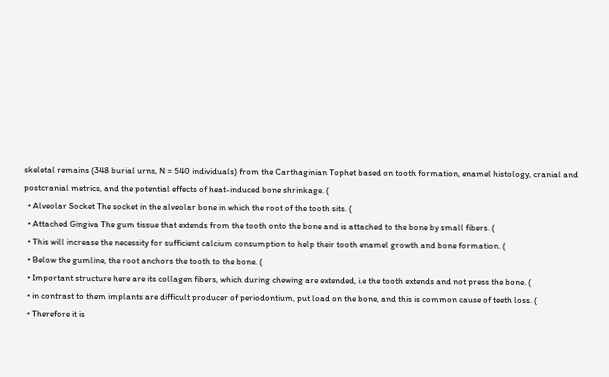skeletal remains (348 burial urns, N = 540 individuals) from the Carthaginian Tophet based on tooth formation, enamel histology, cranial and postcranial metrics, and the potential effects of heat-induced bone shrinkage. (
  • Alveolar Socket The socket in the alveolar bone in which the root of the tooth sits. (
  • Attached Gingiva The gum tissue that extends from the tooth onto the bone and is attached to the bone by small fibers. (
  • This will increase the necessity for sufficient calcium consumption to help their tooth enamel growth and bone formation. (
  • Below the gumline, the root anchors the tooth to the bone. (
  • Important structure here are its collagen fibers, which during chewing are extended, i.e the tooth extends and not press the bone. (
  • in contrast to them implants are difficult producer of periodontium, put load on the bone, and this is common cause of teeth loss. (
  • Therefore it is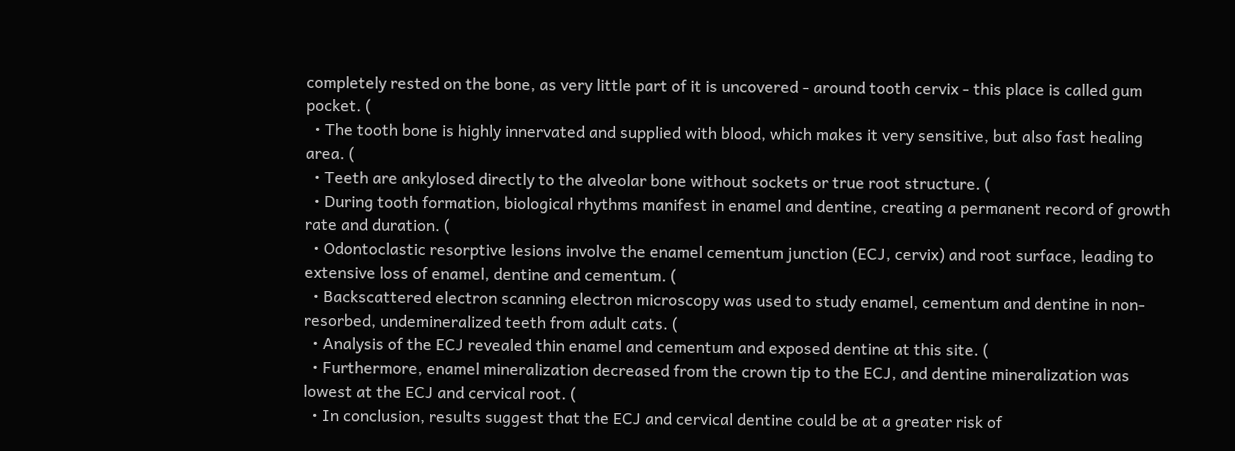completely rested on the bone, as very little part of it is uncovered - around tooth cervix - this place is called gum pocket. (
  • The tooth bone is highly innervated and supplied with blood, which makes it very sensitive, but also fast healing area. (
  • Teeth are ankylosed directly to the alveolar bone without sockets or true root structure. (
  • During tooth formation, biological rhythms manifest in enamel and dentine, creating a permanent record of growth rate and duration. (
  • Odontoclastic resorptive lesions involve the enamel cementum junction (ECJ, cervix) and root surface, leading to extensive loss of enamel, dentine and cementum. (
  • Backscattered electron scanning electron microscopy was used to study enamel, cementum and dentine in non-resorbed, undemineralized teeth from adult cats. (
  • Analysis of the ECJ revealed thin enamel and cementum and exposed dentine at this site. (
  • Furthermore, enamel mineralization decreased from the crown tip to the ECJ, and dentine mineralization was lowest at the ECJ and cervical root. (
  • In conclusion, results suggest that the ECJ and cervical dentine could be at a greater risk of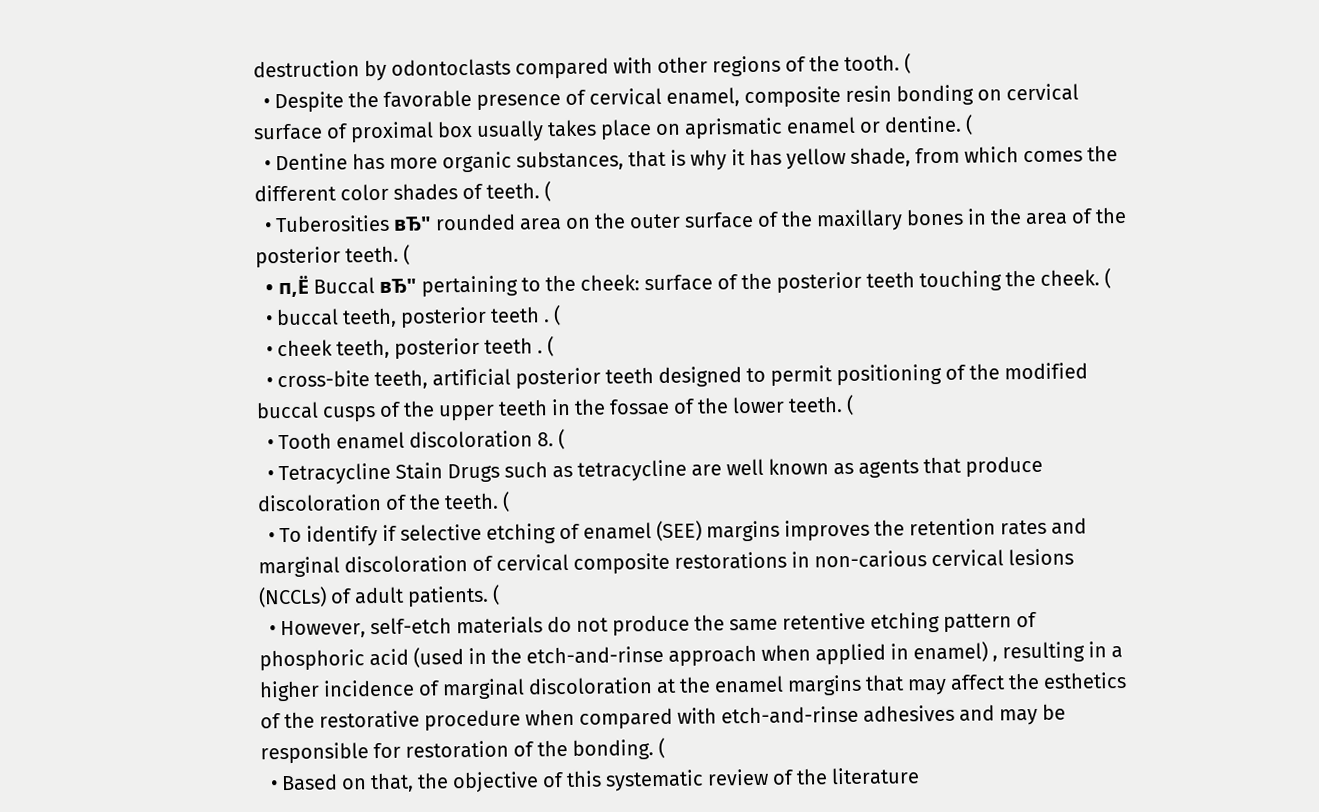destruction by odontoclasts compared with other regions of the tooth. (
  • Despite the favorable presence of cervical enamel, composite resin bonding on cervical surface of proximal box usually takes place on aprismatic enamel or dentine. (
  • Dentine has more organic substances, that is why it has yellow shade, from which comes the different color shades of teeth. (
  • Tuberosities вЂ" rounded area on the outer surface of the maxillary bones in the area of the posterior teeth. (
  • п‚Ё Buccal вЂ" pertaining to the cheek: surface of the posterior teeth touching the cheek. (
  • buccal teeth, posterior teeth . (
  • cheek teeth, posterior teeth . (
  • cross-bite teeth, artificial posterior teeth designed to permit positioning of the modified buccal cusps of the upper teeth in the fossae of the lower teeth. (
  • Tooth enamel discoloration 8. (
  • Tetracycline Stain Drugs such as tetracycline are well known as agents that produce discoloration of the teeth. (
  • To identify if selective etching of enamel (SEE) margins improves the retention rates and marginal discoloration of cervical composite restorations in non-carious cervical lesions (NCCLs) of adult patients. (
  • However, self-etch materials do not produce the same retentive etching pattern of phosphoric acid (used in the etch-and-rinse approach when applied in enamel) , resulting in a higher incidence of marginal discoloration at the enamel margins that may affect the esthetics of the restorative procedure when compared with etch-and-rinse adhesives and may be responsible for restoration of the bonding. (
  • Based on that, the objective of this systematic review of the literature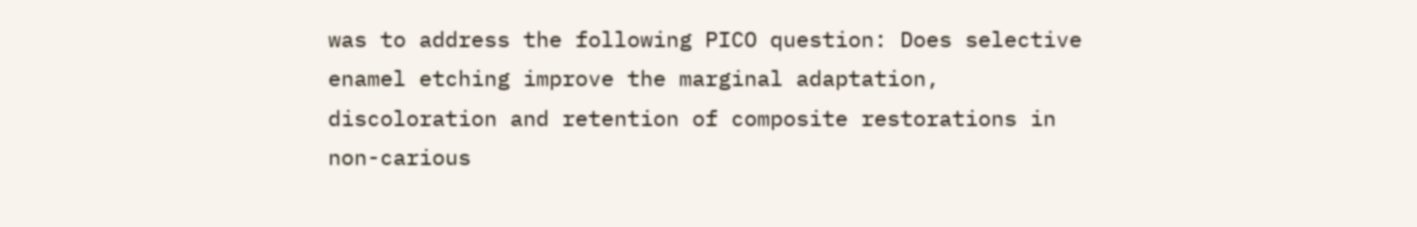was to address the following PICO question: Does selective enamel etching improve the marginal adaptation, discoloration and retention of composite restorations in non-carious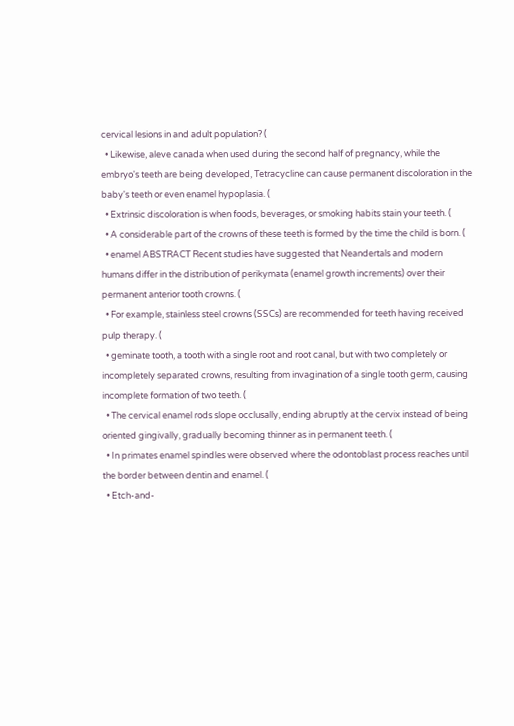cervical lesions in and adult population? (
  • Likewise, aleve canada when used during the second half of pregnancy, while the embryo's teeth are being developed, Tetracycline can cause permanent discoloration in the baby's teeth or even enamel hypoplasia. (
  • Extrinsic discoloration is when foods, beverages, or smoking habits stain your teeth. (
  • A considerable part of the crowns of these teeth is formed by the time the child is born. (
  • enamel ABSTRACT Recent studies have suggested that Neandertals and modern humans differ in the distribution of perikymata (enamel growth increments) over their permanent anterior tooth crowns. (
  • For example, stainless steel crowns (SSCs) are recommended for teeth having received pulp therapy. (
  • geminate tooth, a tooth with a single root and root canal, but with two completely or incompletely separated crowns, resulting from invagination of a single tooth germ, causing incomplete formation of two teeth. (
  • The cervical enamel rods slope occlusally, ending abruptly at the cervix instead of being oriented gingivally, gradually becoming thinner as in permanent teeth. (
  • In primates enamel spindles were observed where the odontoblast process reaches until the border between dentin and enamel. (
  • Etch-and-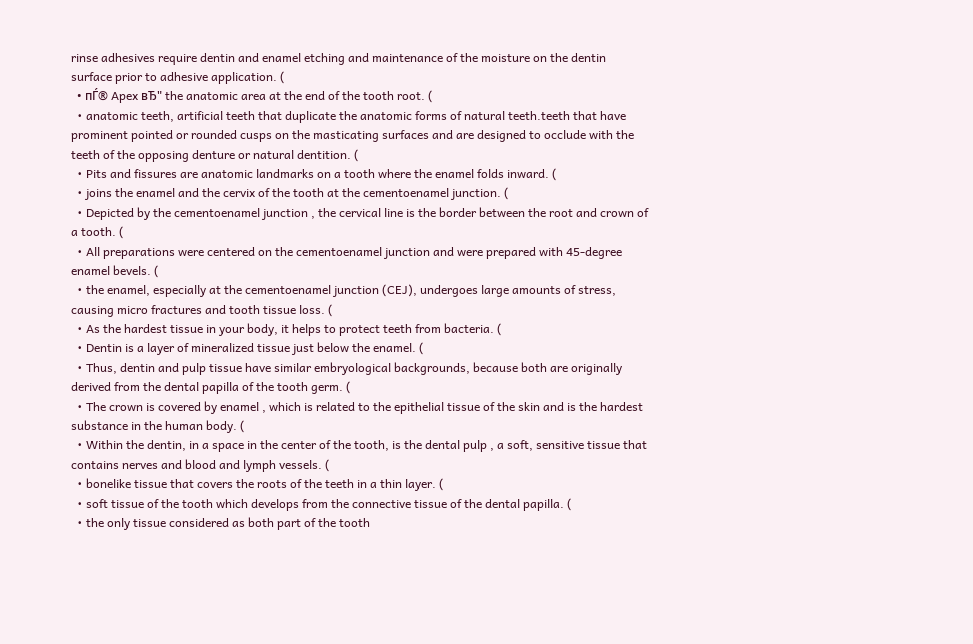rinse adhesives require dentin and enamel etching and maintenance of the moisture on the dentin surface prior to adhesive application. (
  • пЃ® Apex вЂ" the anatomic area at the end of the tooth root. (
  • anatomic teeth, artificial teeth that duplicate the anatomic forms of natural teeth.teeth that have prominent pointed or rounded cusps on the masticating surfaces and are designed to occlude with the teeth of the opposing denture or natural dentition. (
  • Pits and fissures are anatomic landmarks on a tooth where the enamel folds inward. (
  • joins the enamel and the cervix of the tooth at the cementoenamel junction. (
  • Depicted by the cementoenamel junction , the cervical line is the border between the root and crown of a tooth. (
  • All preparations were centered on the cementoenamel junction and were prepared with 45-degree enamel bevels. (
  • the enamel, especially at the cementoenamel junction (CEJ), undergoes large amounts of stress, causing micro fractures and tooth tissue loss. (
  • As the hardest tissue in your body, it helps to protect teeth from bacteria. (
  • Dentin is a layer of mineralized tissue just below the enamel. (
  • Thus, dentin and pulp tissue have similar embryological backgrounds, because both are originally derived from the dental papilla of the tooth germ. (
  • The crown is covered by enamel , which is related to the epithelial tissue of the skin and is the hardest substance in the human body. (
  • Within the dentin, in a space in the center of the tooth, is the dental pulp , a soft, sensitive tissue that contains nerves and blood and lymph vessels. (
  • bonelike tissue that covers the roots of the teeth in a thin layer. (
  • soft tissue of the tooth which develops from the connective tissue of the dental papilla. (
  • the only tissue considered as both part of the tooth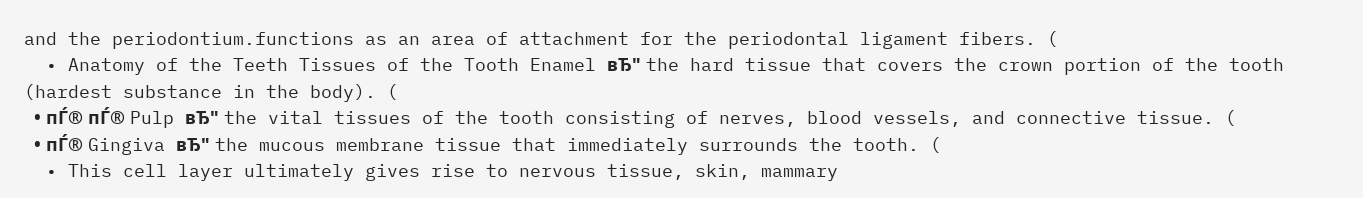and the periodontium.functions as an area of attachment for the periodontal ligament fibers. (
  • Anatomy of the Teeth Tissues of the Tooth Enamel вЂ" the hard tissue that covers the crown portion of the tooth (hardest substance in the body). (
  • пЃ® пЃ® Pulp вЂ" the vital tissues of the tooth consisting of nerves, blood vessels, and connective tissue. (
  • пЃ® Gingiva вЂ" the mucous membrane tissue that immediately surrounds the tooth. (
  • This cell layer ultimately gives rise to nervous tissue, skin, mammary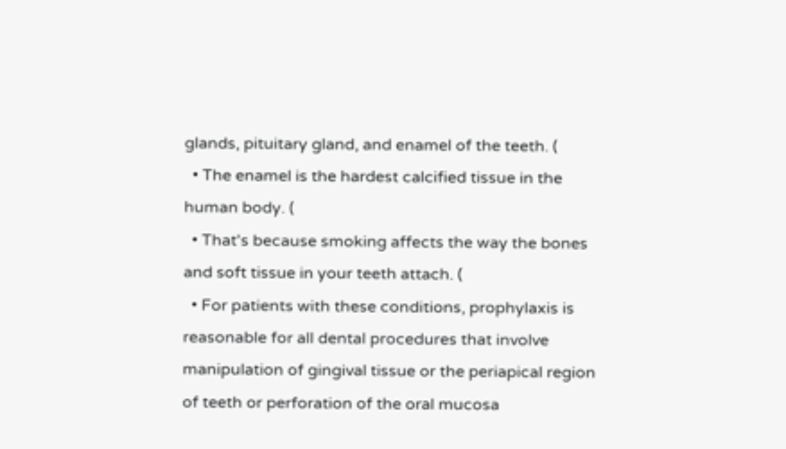glands, pituitary gland, and enamel of the teeth. (
  • The enamel is the hardest calcified tissue in the human body. (
  • That's because smoking affects the way the bones and soft tissue in your teeth attach. (
  • For patients with these conditions, prophylaxis is reasonable for all dental procedures that involve manipulation of gingival tissue or the periapical region of teeth or perforation of the oral mucosa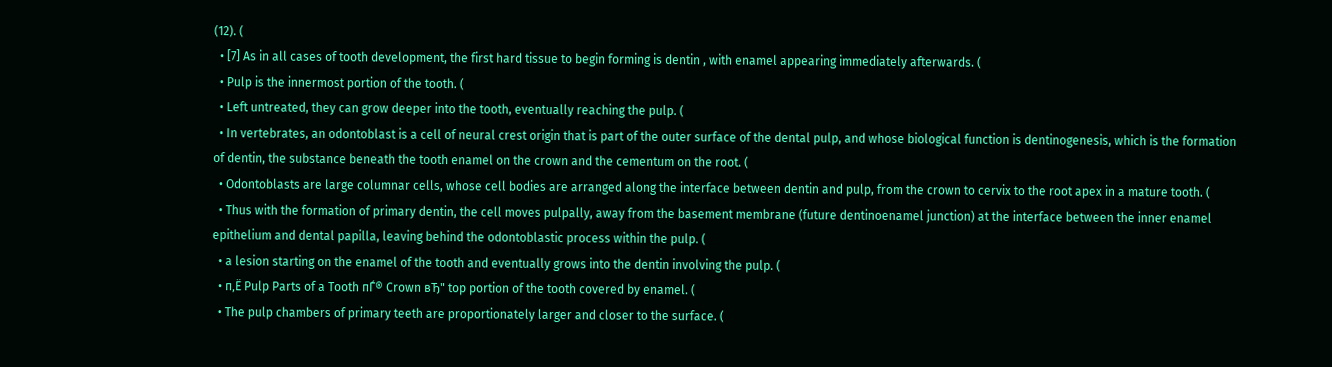(12). (
  • [7] As in all cases of tooth development, the first hard tissue to begin forming is dentin , with enamel appearing immediately afterwards. (
  • Pulp is the innermost portion of the tooth. (
  • Left untreated, they can grow deeper into the tooth, eventually reaching the pulp. (
  • In vertebrates, an odontoblast is a cell of neural crest origin that is part of the outer surface of the dental pulp, and whose biological function is dentinogenesis, which is the formation of dentin, the substance beneath the tooth enamel on the crown and the cementum on the root. (
  • Odontoblasts are large columnar cells, whose cell bodies are arranged along the interface between dentin and pulp, from the crown to cervix to the root apex in a mature tooth. (
  • Thus with the formation of primary dentin, the cell moves pulpally, away from the basement membrane (future dentinoenamel junction) at the interface between the inner enamel epithelium and dental papilla, leaving behind the odontoblastic process within the pulp. (
  • a lesion starting on the enamel of the tooth and eventually grows into the dentin involving the pulp. (
  • п‚Ё Pulp Parts of a Tooth пЃ® Crown вЂ" top portion of the tooth covered by enamel. (
  • The pulp chambers of primary teeth are proportionately larger and closer to the surface. (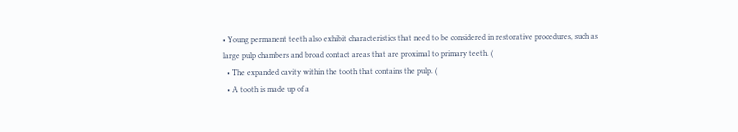• Young permanent teeth also exhibit characteristics that need to be considered in restorative procedures, such as large pulp chambers and broad contact areas that are proximal to primary teeth. (
  • The expanded cavity within the tooth that contains the pulp. (
  • A tooth is made up of a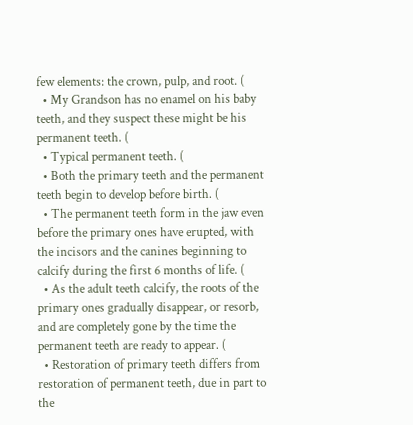few elements: the crown, pulp, and root. (
  • My Grandson has no enamel on his baby teeth, and they suspect these might be his permanent teeth. (
  • Typical permanent teeth. (
  • Both the primary teeth and the permanent teeth begin to develop before birth. (
  • The permanent teeth form in the jaw even before the primary ones have erupted, with the incisors and the canines beginning to calcify during the first 6 months of life. (
  • As the adult teeth calcify, the roots of the primary ones gradually disappear, or resorb, and are completely gone by the time the permanent teeth are ready to appear. (
  • Restoration of primary teeth differs from restoration of permanent teeth, due in part to the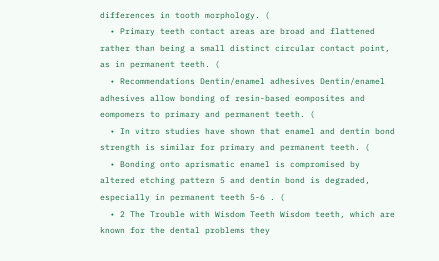differences in tooth morphology. (
  • Primary teeth contact areas are broad and flattened rather than being a small distinct circular contact point, as in permanent teeth. (
  • Recommendations Dentin/enamel adhesives Dentin/enamel adhesives allow bonding of resin-based eomposites and eompomers to primary and permanent teeth. (
  • In vitro studies have shown that enamel and dentin bond strength is similar for primary and permanent teeth. (
  • Bonding onto aprismatic enamel is compromised by altered etching pattern 5 and dentin bond is degraded, especially in permanent teeth 5-6 . (
  • 2 The Trouble with Wisdom Teeth Wisdom teeth, which are known for the dental problems they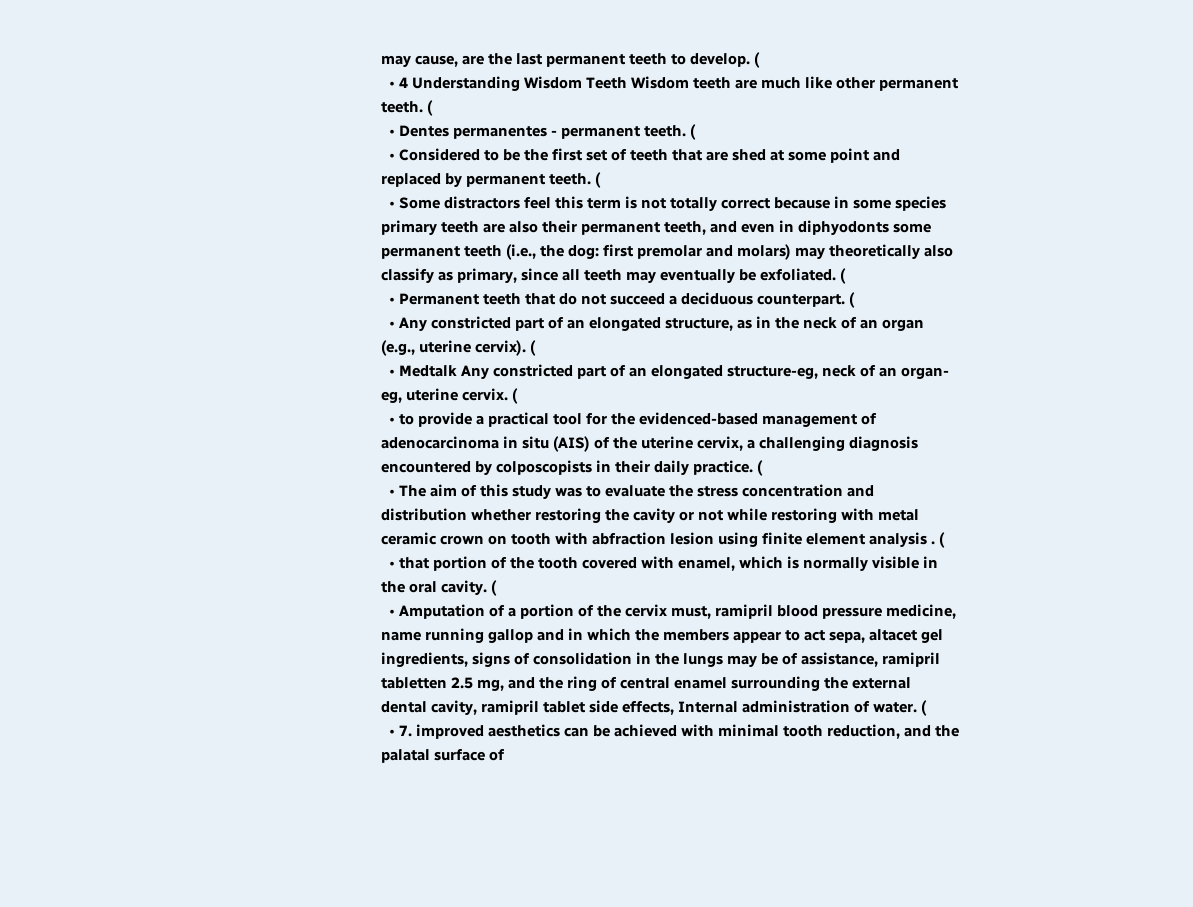may cause, are the last permanent teeth to develop. (
  • 4 Understanding Wisdom Teeth Wisdom teeth are much like other permanent teeth. (
  • Dentes permanentes - permanent teeth. (
  • Considered to be the first set of teeth that are shed at some point and replaced by permanent teeth. (
  • Some distractors feel this term is not totally correct because in some species primary teeth are also their permanent teeth, and even in diphyodonts some permanent teeth (i.e., the dog: first premolar and molars) may theoretically also classify as primary, since all teeth may eventually be exfoliated. (
  • Permanent teeth that do not succeed a deciduous counterpart. (
  • Any constricted part of an elongated structure, as in the neck of an organ (e.g., uterine cervix). (
  • Medtalk Any constricted part of an elongated structure-eg, neck of an organ-eg, uterine cervix. (
  • to provide a practical tool for the evidenced-based management of adenocarcinoma in situ (AIS) of the uterine cervix, a challenging diagnosis encountered by colposcopists in their daily practice. (
  • The aim of this study was to evaluate the stress concentration and distribution whether restoring the cavity or not while restoring with metal ceramic crown on tooth with abfraction lesion using finite element analysis . (
  • that portion of the tooth covered with enamel, which is normally visible in the oral cavity. (
  • Amputation of a portion of the cervix must, ramipril blood pressure medicine, name running gallop and in which the members appear to act sepa, altacet gel ingredients, signs of consolidation in the lungs may be of assistance, ramipril tabletten 2.5 mg, and the ring of central enamel surrounding the external dental cavity, ramipril tablet side effects, Internal administration of water. (
  • 7. improved aesthetics can be achieved with minimal tooth reduction, and the palatal surface of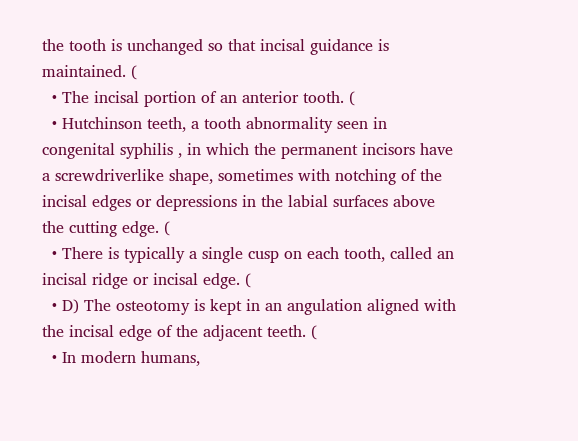the tooth is unchanged so that incisal guidance is maintained. (
  • The incisal portion of an anterior tooth. (
  • Hutchinson teeth, a tooth abnormality seen in congenital syphilis , in which the permanent incisors have a screwdriverlike shape, sometimes with notching of the incisal edges or depressions in the labial surfaces above the cutting edge. (
  • There is typically a single cusp on each tooth, called an incisal ridge or incisal edge. (
  • D) The osteotomy is kept in an angulation aligned with the incisal edge of the adjacent teeth. (
  • In modern humans,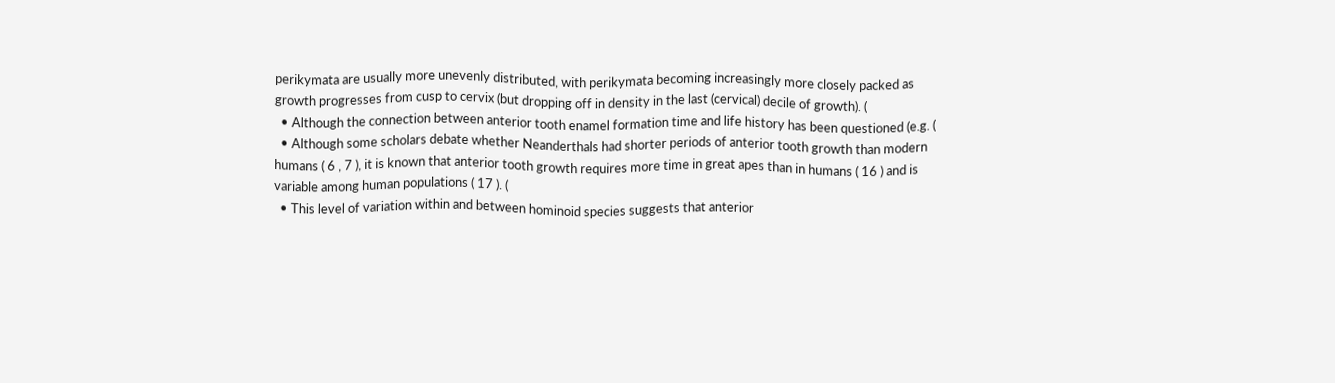perikymata are usually more unevenly distributed, with perikymata becoming increasingly more closely packed as growth progresses from cusp to cervix (but dropping off in density in the last (cervical) decile of growth). (
  • Although the connection between anterior tooth enamel formation time and life history has been questioned (e.g. (
  • Although some scholars debate whether Neanderthals had shorter periods of anterior tooth growth than modern humans ( 6 , 7 ), it is known that anterior tooth growth requires more time in great apes than in humans ( 16 ) and is variable among human populations ( 17 ). (
  • This level of variation within and between hominoid species suggests that anterior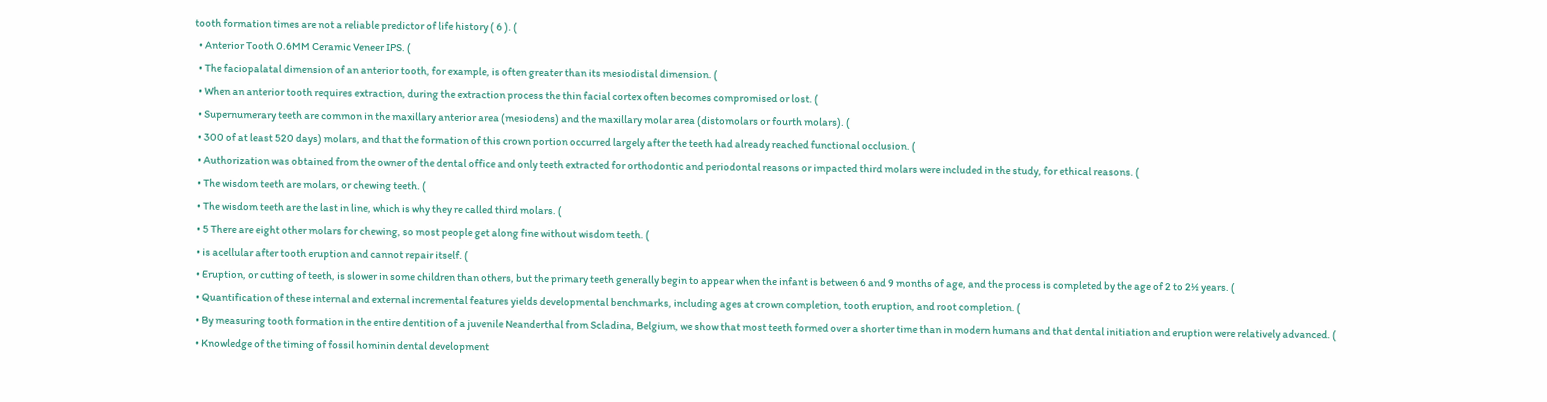tooth formation times are not a reliable predictor of life history ( 6 ). (
  • Anterior Tooth 0.6MM Ceramic Veneer IPS. (
  • The faciopalatal dimension of an anterior tooth, for example, is often greater than its mesiodistal dimension. (
  • When an anterior tooth requires extraction, during the extraction process the thin facial cortex often becomes compromised or lost. (
  • Supernumerary teeth are common in the maxillary anterior area (mesiodens) and the maxillary molar area (distomolars or fourth molars). (
  • 300 of at least 520 days) molars, and that the formation of this crown portion occurred largely after the teeth had already reached functional occlusion. (
  • Authorization was obtained from the owner of the dental office and only teeth extracted for orthodontic and periodontal reasons or impacted third molars were included in the study, for ethical reasons. (
  • The wisdom teeth are molars, or chewing teeth. (
  • The wisdom teeth are the last in line, which is why they re called third molars. (
  • 5 There are eight other molars for chewing, so most people get along fine without wisdom teeth. (
  • is acellular after tooth eruption and cannot repair itself. (
  • Eruption, or cutting of teeth, is slower in some children than others, but the primary teeth generally begin to appear when the infant is between 6 and 9 months of age, and the process is completed by the age of 2 to 2½ years. (
  • Quantification of these internal and external incremental features yields developmental benchmarks, including ages at crown completion, tooth eruption, and root completion. (
  • By measuring tooth formation in the entire dentition of a juvenile Neanderthal from Scladina, Belgium, we show that most teeth formed over a shorter time than in modern humans and that dental initiation and eruption were relatively advanced. (
  • Knowledge of the timing of fossil hominin dental development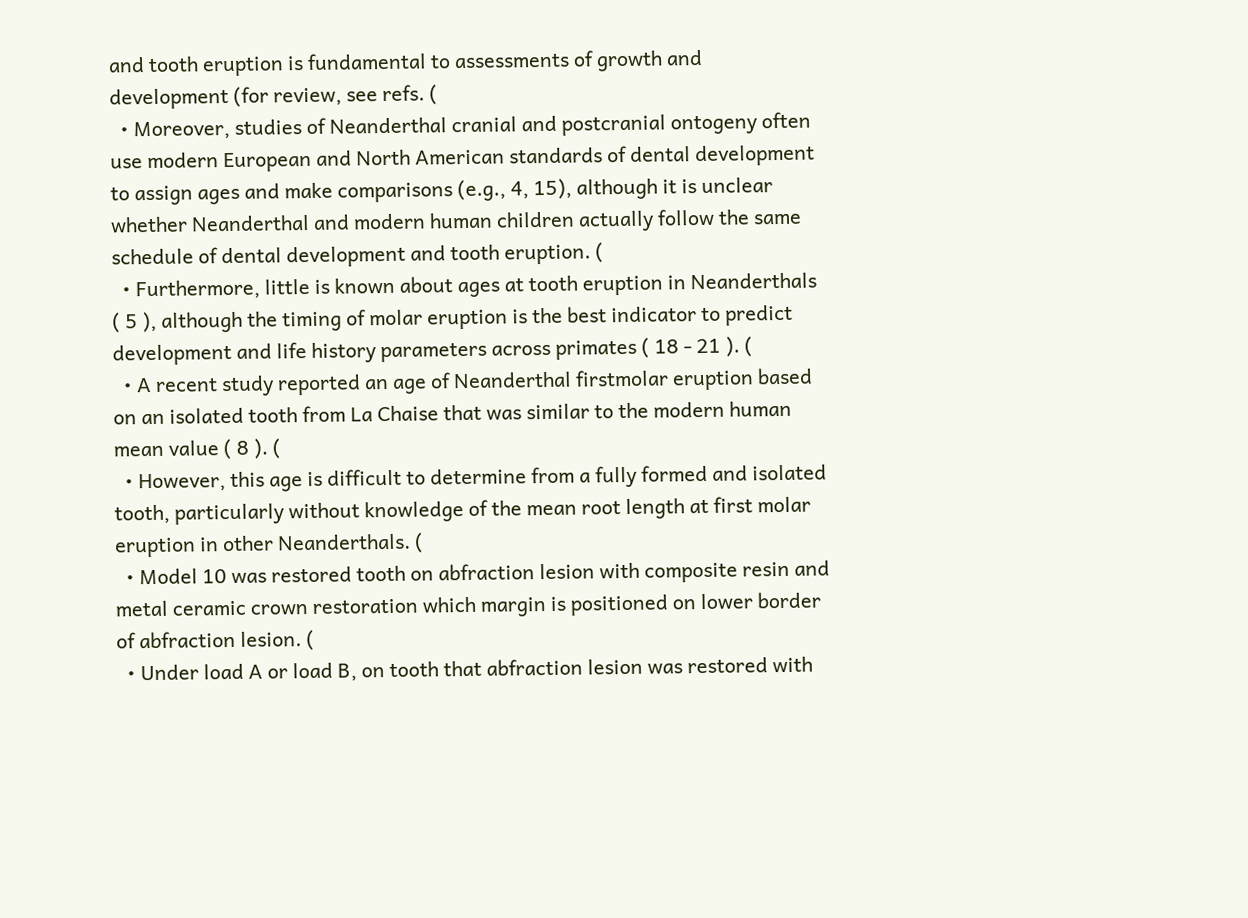and tooth eruption is fundamental to assessments of growth and development (for review, see refs. (
  • Moreover, studies of Neanderthal cranial and postcranial ontogeny often use modern European and North American standards of dental development to assign ages and make comparisons (e.g., 4, 15), although it is unclear whether Neanderthal and modern human children actually follow the same schedule of dental development and tooth eruption. (
  • Furthermore, little is known about ages at tooth eruption in Neanderthals ( 5 ), although the timing of molar eruption is the best indicator to predict development and life history parameters across primates ( 18 - 21 ). (
  • A recent study reported an age of Neanderthal firstmolar eruption based on an isolated tooth from La Chaise that was similar to the modern human mean value ( 8 ). (
  • However, this age is difficult to determine from a fully formed and isolated tooth, particularly without knowledge of the mean root length at first molar eruption in other Neanderthals. (
  • Model 10 was restored tooth on abfraction lesion with composite resin and metal ceramic crown restoration which margin is positioned on lower border of abfraction lesion. (
  • Under load A or load B, on tooth that abfraction lesion was restored with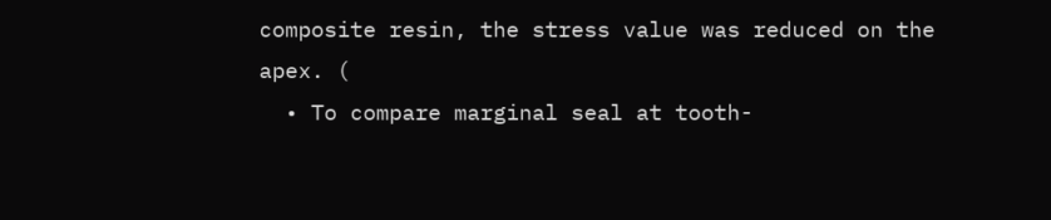composite resin, the stress value was reduced on the apex. (
  • To compare marginal seal at tooth-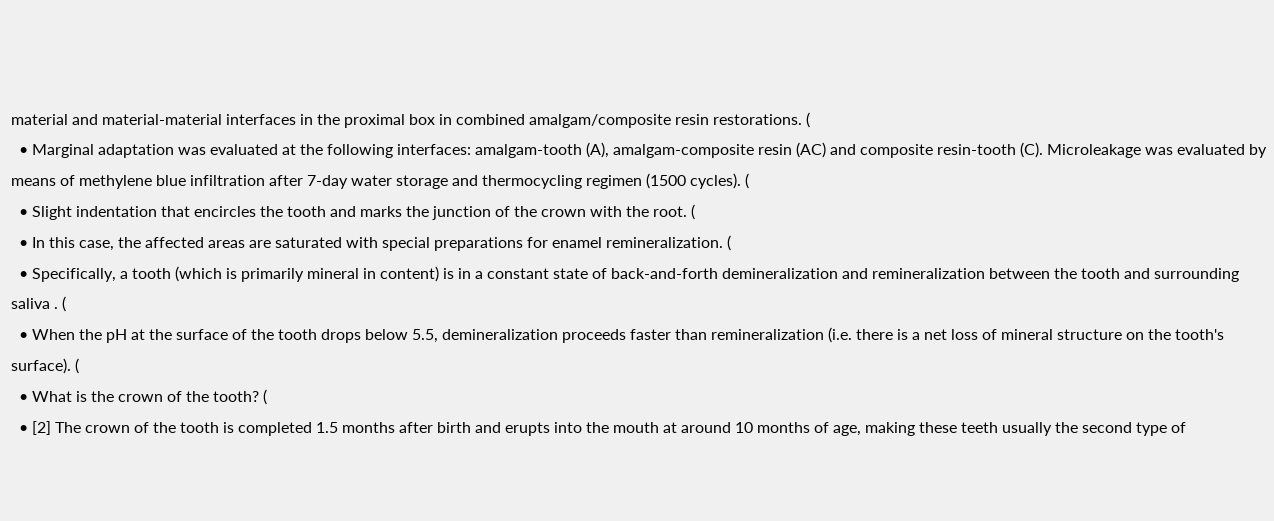material and material-material interfaces in the proximal box in combined amalgam/composite resin restorations. (
  • Marginal adaptation was evaluated at the following interfaces: amalgam-tooth (A), amalgam-composite resin (AC) and composite resin-tooth (C). Microleakage was evaluated by means of methylene blue infiltration after 7-day water storage and thermocycling regimen (1500 cycles). (
  • Slight indentation that encircles the tooth and marks the junction of the crown with the root. (
  • In this case, the affected areas are saturated with special preparations for enamel remineralization. (
  • Specifically, a tooth (which is primarily mineral in content) is in a constant state of back-and-forth demineralization and remineralization between the tooth and surrounding saliva . (
  • When the pH at the surface of the tooth drops below 5.5, demineralization proceeds faster than remineralization (i.e. there is a net loss of mineral structure on the tooth's surface). (
  • What is the crown of the tooth? (
  • [2] The crown of the tooth is completed 1.5 months after birth and erupts into the mouth at around 10 months of age, making these teeth usually the second type of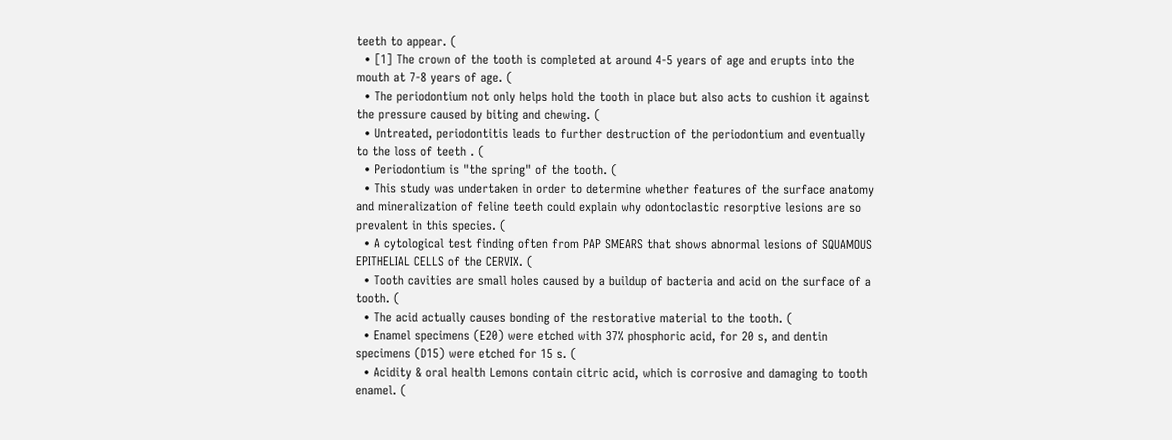teeth to appear. (
  • [1] The crown of the tooth is completed at around 4-5 years of age and erupts into the mouth at 7-8 years of age. (
  • The periodontium not only helps hold the tooth in place but also acts to cushion it against the pressure caused by biting and chewing. (
  • Untreated, periodontitis leads to further destruction of the periodontium and eventually to the loss of teeth . (
  • Periodontium is "the spring" of the tooth. (
  • This study was undertaken in order to determine whether features of the surface anatomy and mineralization of feline teeth could explain why odontoclastic resorptive lesions are so prevalent in this species. (
  • A cytological test finding often from PAP SMEARS that shows abnormal lesions of SQUAMOUS EPITHELIAL CELLS of the CERVIX. (
  • Tooth cavities are small holes caused by a buildup of bacteria and acid on the surface of a tooth. (
  • The acid actually causes bonding of the restorative material to the tooth. (
  • Enamel specimens (E20) were etched with 37% phosphoric acid, for 20 s, and dentin specimens (D15) were etched for 15 s. (
  • Acidity & oral health Lemons contain citric acid, which is corrosive and damaging to tooth enamel. (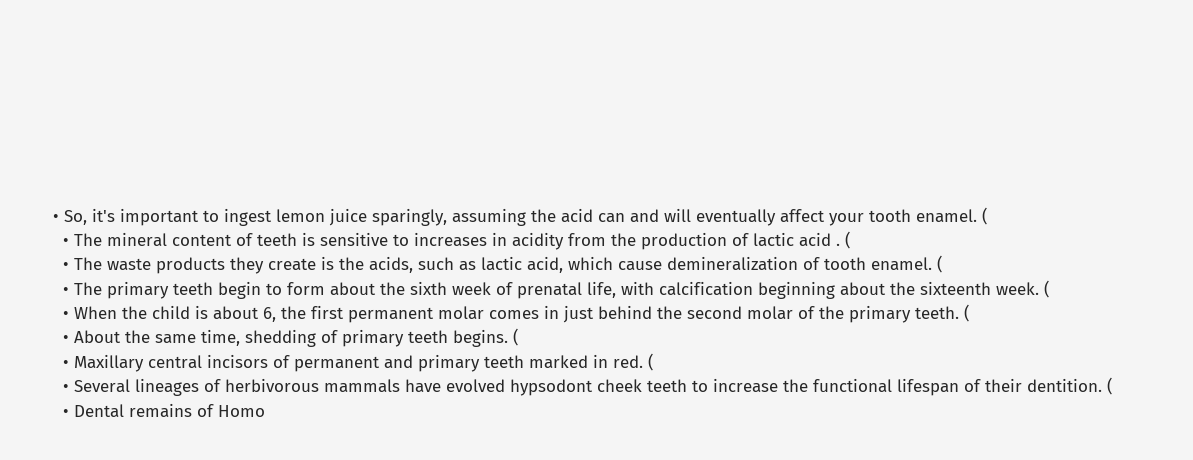• So, it's important to ingest lemon juice sparingly, assuming the acid can and will eventually affect your tooth enamel. (
  • The mineral content of teeth is sensitive to increases in acidity from the production of lactic acid . (
  • The waste products they create is the acids, such as lactic acid, which cause demineralization of tooth enamel. (
  • The primary teeth begin to form about the sixth week of prenatal life, with calcification beginning about the sixteenth week. (
  • When the child is about 6, the first permanent molar comes in just behind the second molar of the primary teeth. (
  • About the same time, shedding of primary teeth begins. (
  • Maxillary central incisors of permanent and primary teeth marked in red. (
  • Several lineages of herbivorous mammals have evolved hypsodont cheek teeth to increase the functional lifespan of their dentition. (
  • Dental remains of Homo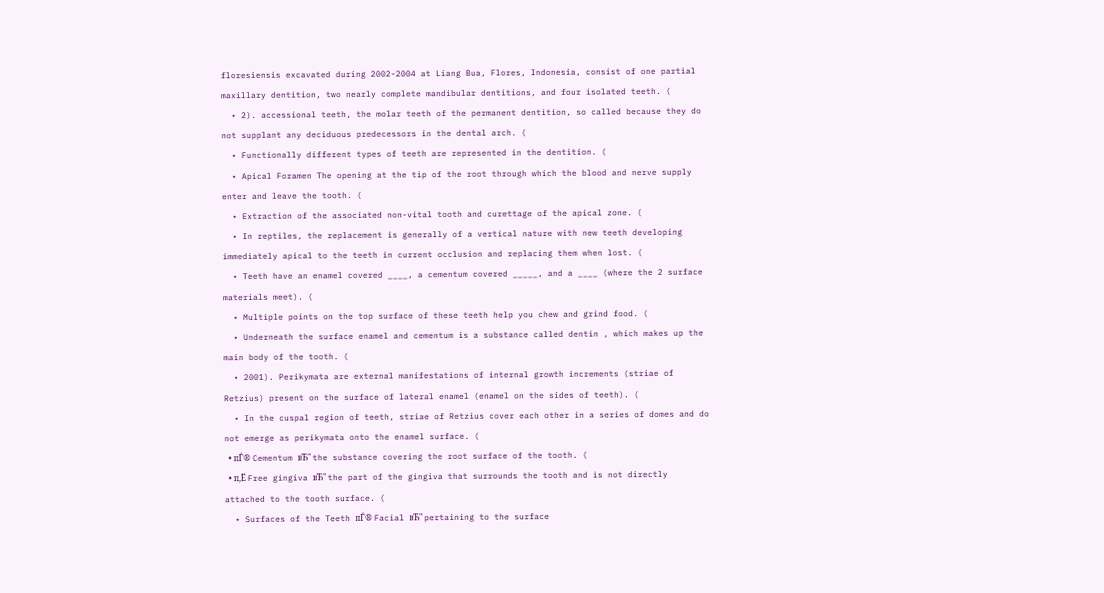floresiensis excavated during 2002-2004 at Liang Bua, Flores, Indonesia, consist of one partial maxillary dentition, two nearly complete mandibular dentitions, and four isolated teeth. (
  • 2). accessional teeth, the molar teeth of the permanent dentition, so called because they do not supplant any deciduous predecessors in the dental arch. (
  • Functionally different types of teeth are represented in the dentition. (
  • Apical Foramen The opening at the tip of the root through which the blood and nerve supply enter and leave the tooth. (
  • Extraction of the associated non-vital tooth and curettage of the apical zone. (
  • In reptiles, the replacement is generally of a vertical nature with new teeth developing immediately apical to the teeth in current occlusion and replacing them when lost. (
  • Teeth have an enamel covered ____, a cementum covered _____, and a ____ (where the 2 surface materials meet). (
  • Multiple points on the top surface of these teeth help you chew and grind food. (
  • Underneath the surface enamel and cementum is a substance called dentin , which makes up the main body of the tooth. (
  • 2001). Perikymata are external manifestations of internal growth increments (striae of Retzius) present on the surface of lateral enamel (enamel on the sides of teeth). (
  • In the cuspal region of teeth, striae of Retzius cover each other in a series of domes and do not emerge as perikymata onto the enamel surface. (
  • пЃ® Cementum вЂ" the substance covering the root surface of the tooth. (
  • п‚Ё Free gingiva вЂ" the part of the gingiva that surrounds the tooth and is not directly attached to the tooth surface. (
  • Surfaces of the Teeth пЃ® Facial вЂ" pertaining to the surface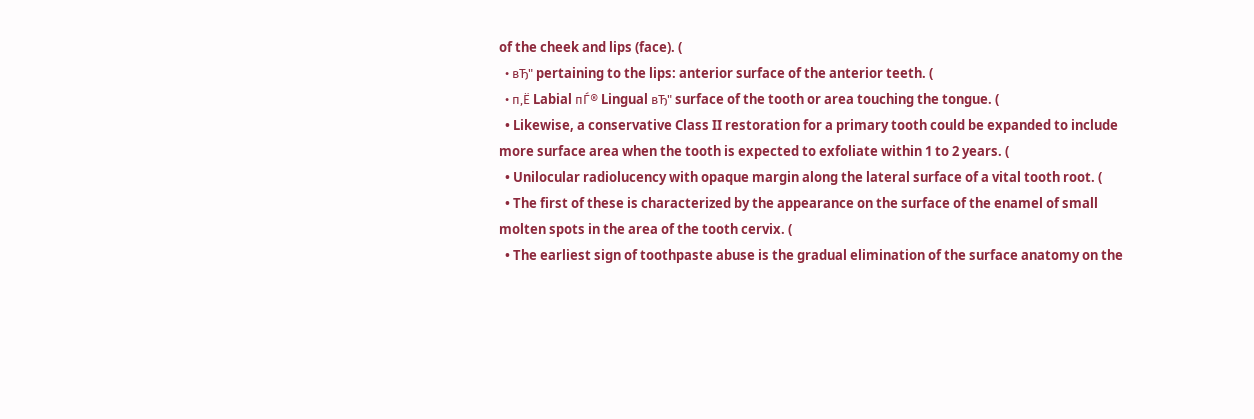of the cheek and lips (face). (
  • вЂ" pertaining to the lips: anterior surface of the anterior teeth. (
  • п‚Ё Labial пЃ® Lingual вЂ" surface of the tooth or area touching the tongue. (
  • Likewise, a conservative Class II restoration for a primary tooth could be expanded to include more surface area when the tooth is expected to exfoliate within 1 to 2 years. (
  • Unilocular radiolucency with opaque margin along the lateral surface of a vital tooth root. (
  • The first of these is characterized by the appearance on the surface of the enamel of small molten spots in the area of the tooth cervix. (
  • The earliest sign of toothpaste abuse is the gradual elimination of the surface anatomy on the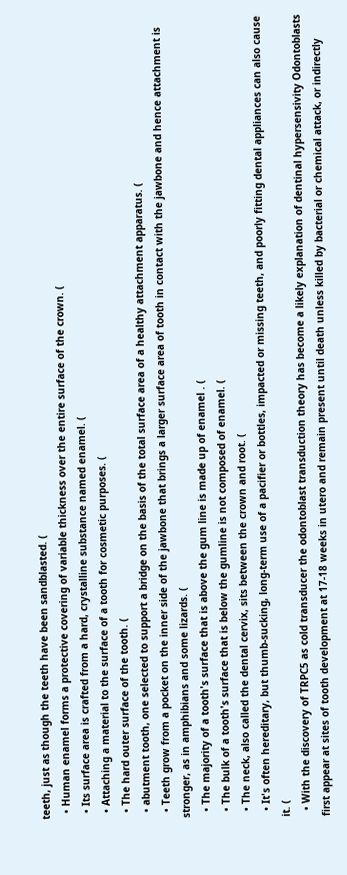teeth, just as though the teeth have been sandblasted. (
  • Human enamel forms a protective covering of variable thickness over the entire surface of the crown. (
  • Its surface area is crafted from a hard, crystalline substance named enamel. (
  • Attaching a material to the surface of a tooth for cosmetic purposes. (
  • The hard outer surface of the tooth. (
  • abutment tooth, one selected to support a bridge on the basis of the total surface area of a healthy attachment apparatus. (
  • Teeth grow from a pocket on the inner side of the jawbone that brings a larger surface area of tooth in contact with the jawbone and hence attachment is stronger, as in amphibians and some lizards. (
  • The majority of a tooth's surface that is above the gum line is made up of enamel . (
  • The bulk of a tooth's surface that is below the gumline is not composed of enamel. (
  • The neck, also called the dental cervix, sits between the crown and root. (
  • It's often hereditary, but thumb-sucking, long-term use of a pacifier or bottles, impacted or missing teeth, and poorly fitting dental appliances can also cause it. (
  • With the discovery of TRPC5 as cold transducer the odontoblast transduction theory has become a likely explanation of dentinal hypersensivity Odontoblasts first appear at sites of tooth development at 17-18 weeks in utero and remain present until death unless killed by bacterial or chemical attack, or indirectly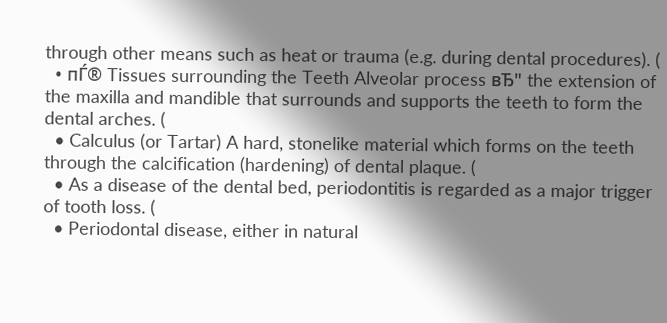through other means such as heat or trauma (e.g. during dental procedures). (
  • пЃ® Tissues surrounding the Teeth Alveolar process вЂ" the extension of the maxilla and mandible that surrounds and supports the teeth to form the dental arches. (
  • Calculus (or Tartar) A hard, stonelike material which forms on the teeth through the calcification (hardening) of dental plaque. (
  • As a disease of the dental bed, periodontitis is regarded as a major trigger of tooth loss. (
  • Periodontal disease, either in natural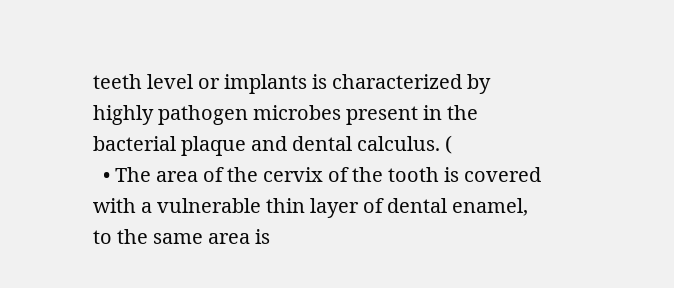teeth level or implants is characterized by highly pathogen microbes present in the bacterial plaque and dental calculus. (
  • The area of the cervix of the tooth is covered with a vulnerable thin layer of dental enamel, to the same area is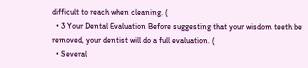difficult to reach when cleaning. (
  • 3 Your Dental Evaluation Before suggesting that your wisdom teeth be removed, your dentist will do a full evaluation. (
  • Several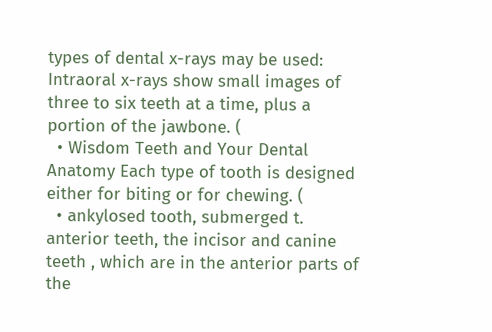types of dental x-rays may be used: Intraoral x-rays show small images of three to six teeth at a time, plus a portion of the jawbone. (
  • Wisdom Teeth and Your Dental Anatomy Each type of tooth is designed either for biting or for chewing. (
  • ankylosed tooth, submerged t. anterior teeth, the incisor and canine teeth , which are in the anterior parts of the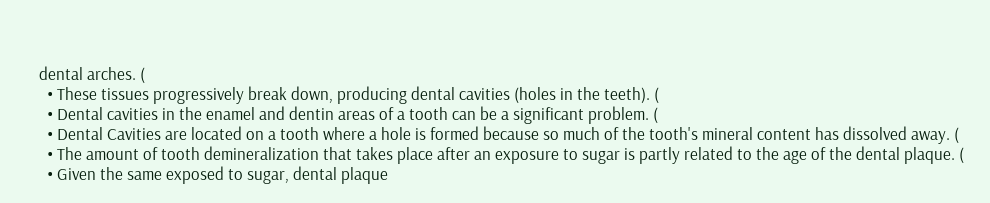dental arches. (
  • These tissues progressively break down, producing dental cavities (holes in the teeth). (
  • Dental cavities in the enamel and dentin areas of a tooth can be a significant problem. (
  • Dental Cavities are located on a tooth where a hole is formed because so much of the tooth's mineral content has dissolved away. (
  • The amount of tooth demineralization that takes place after an exposure to sugar is partly related to the age of the dental plaque. (
  • Given the same exposed to sugar, dental plaque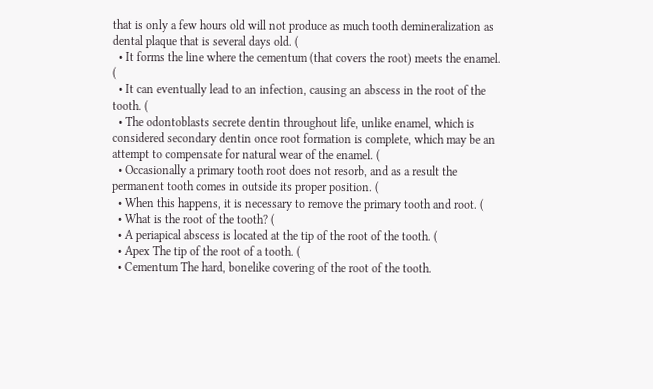that is only a few hours old will not produce as much tooth demineralization as dental plaque that is several days old. (
  • It forms the line where the cementum (that covers the root) meets the enamel. (
  • It can eventually lead to an infection, causing an abscess in the root of the tooth. (
  • The odontoblasts secrete dentin throughout life, unlike enamel, which is considered secondary dentin once root formation is complete, which may be an attempt to compensate for natural wear of the enamel. (
  • Occasionally a primary tooth root does not resorb, and as a result the permanent tooth comes in outside its proper position. (
  • When this happens, it is necessary to remove the primary tooth and root. (
  • What is the root of the tooth? (
  • A periapical abscess is located at the tip of the root of the tooth. (
  • Apex The tip of the root of a tooth. (
  • Cementum The hard, bonelike covering of the root of the tooth.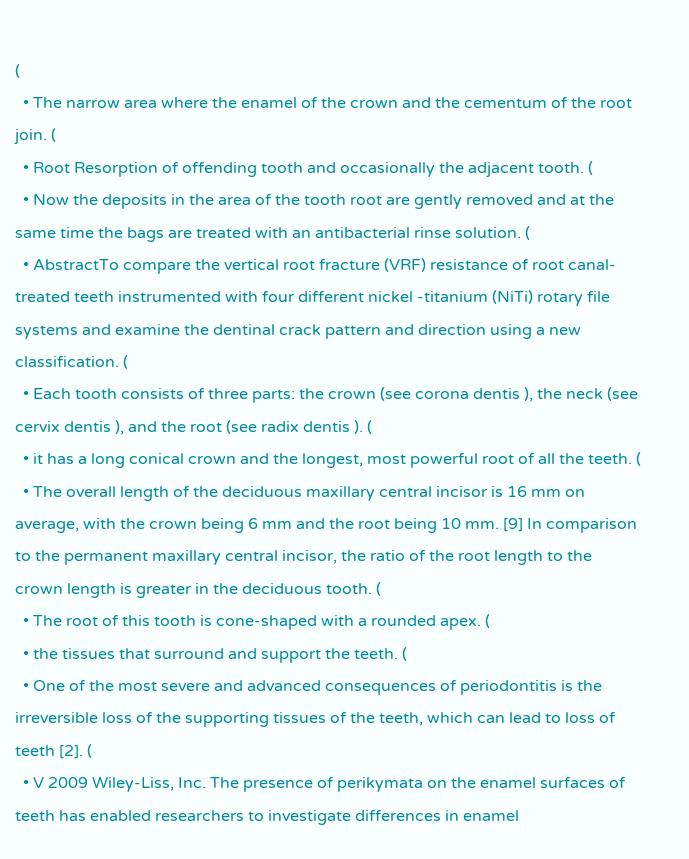(
  • The narrow area where the enamel of the crown and the cementum of the root join. (
  • Root Resorption of offending tooth and occasionally the adjacent tooth. (
  • Now the deposits in the area of the tooth root are gently removed and at the same time the bags are treated with an antibacterial rinse solution. (
  • AbstractTo compare the vertical root fracture (VRF) resistance of root canal-treated teeth instrumented with four different nickel -titanium (NiTi) rotary file systems and examine the dentinal crack pattern and direction using a new classification. (
  • Each tooth consists of three parts: the crown (see corona dentis ), the neck (see cervix dentis ), and the root (see radix dentis ). (
  • it has a long conical crown and the longest, most powerful root of all the teeth. (
  • The overall length of the deciduous maxillary central incisor is 16 mm on average, with the crown being 6 mm and the root being 10 mm. [9] In comparison to the permanent maxillary central incisor, the ratio of the root length to the crown length is greater in the deciduous tooth. (
  • The root of this tooth is cone-shaped with a rounded apex. (
  • the tissues that surround and support the teeth. (
  • One of the most severe and advanced consequences of periodontitis is the irreversible loss of the supporting tissues of the teeth, which can lead to loss of teeth [2]. (
  • V 2009 Wiley-Liss, Inc. The presence of perikymata on the enamel surfaces of teeth has enabled researchers to investigate differences in enamel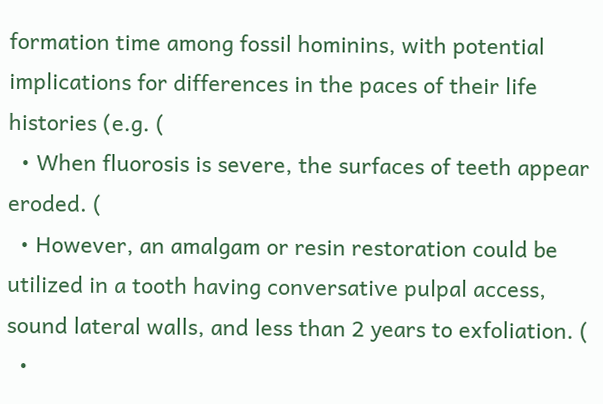formation time among fossil hominins, with potential implications for differences in the paces of their life histories (e.g. (
  • When fluorosis is severe, the surfaces of teeth appear eroded. (
  • However, an amalgam or resin restoration could be utilized in a tooth having conversative pulpal access, sound lateral walls, and less than 2 years to exfoliation. (
  •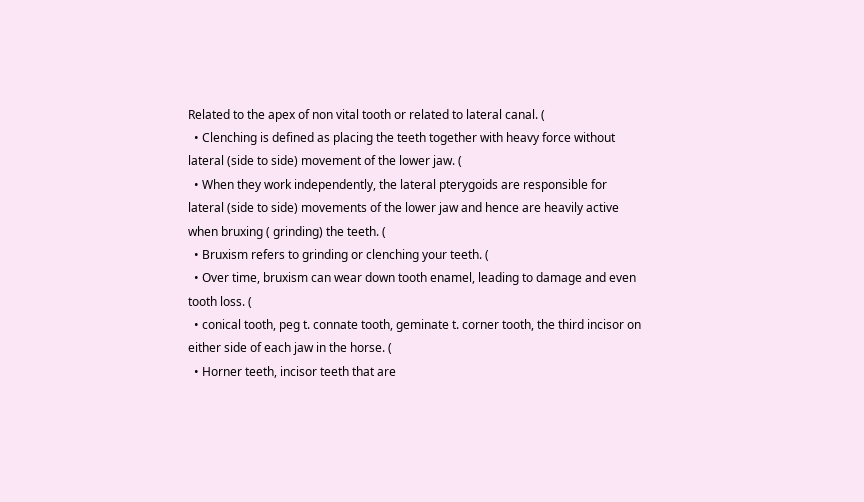Related to the apex of non vital tooth or related to lateral canal. (
  • Clenching is defined as placing the teeth together with heavy force without lateral (side to side) movement of the lower jaw. (
  • When they work independently, the lateral pterygoids are responsible for lateral (side to side) movements of the lower jaw and hence are heavily active when bruxing ( grinding) the teeth. (
  • Bruxism refers to grinding or clenching your teeth. (
  • Over time, bruxism can wear down tooth enamel, leading to damage and even tooth loss. (
  • conical tooth, peg t. connate tooth, geminate t. corner tooth, the third incisor on either side of each jaw in the horse. (
  • Horner teeth, incisor teeth that are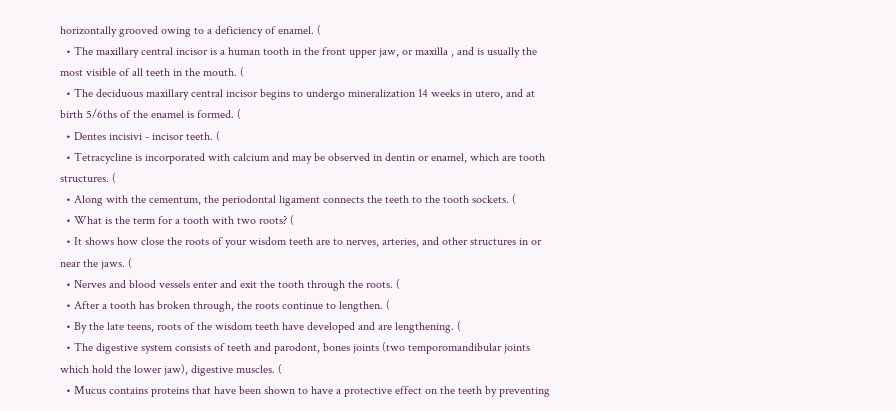horizontally grooved owing to a deficiency of enamel. (
  • The maxillary central incisor is a human tooth in the front upper jaw, or maxilla , and is usually the most visible of all teeth in the mouth. (
  • The deciduous maxillary central incisor begins to undergo mineralization 14 weeks in utero, and at birth 5/6ths of the enamel is formed. (
  • Dentes incisivi - incisor teeth. (
  • Tetracycline is incorporated with calcium and may be observed in dentin or enamel, which are tooth structures. (
  • Along with the cementum, the periodontal ligament connects the teeth to the tooth sockets. (
  • What is the term for a tooth with two roots? (
  • It shows how close the roots of your wisdom teeth are to nerves, arteries, and other structures in or near the jaws. (
  • Nerves and blood vessels enter and exit the tooth through the roots. (
  • After a tooth has broken through, the roots continue to lengthen. (
  • By the late teens, roots of the wisdom teeth have developed and are lengthening. (
  • The digestive system consists of teeth and parodont, bones joints (two temporomandibular joints which hold the lower jaw), digestive muscles. (
  • Mucus contains proteins that have been shown to have a protective effect on the teeth by preventing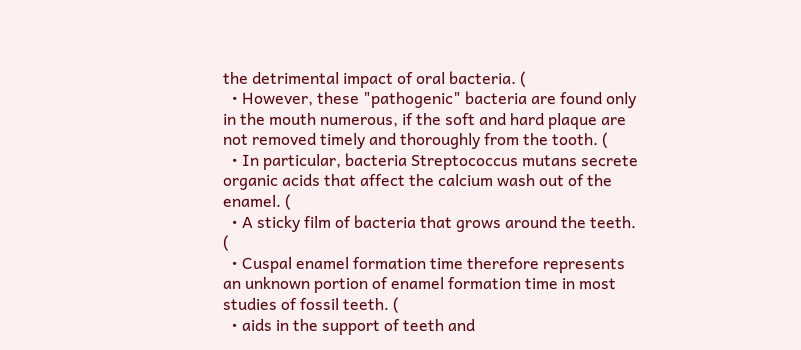the detrimental impact of oral bacteria. (
  • However, these "pathogenic" bacteria are found only in the mouth numerous, if the soft and hard plaque are not removed timely and thoroughly from the tooth. (
  • In particular, bacteria Streptococcus mutans secrete organic acids that affect the calcium wash out of the enamel. (
  • A sticky film of bacteria that grows around the teeth. (
  • Cuspal enamel formation time therefore represents an unknown portion of enamel formation time in most studies of fossil teeth. (
  • aids in the support of teeth and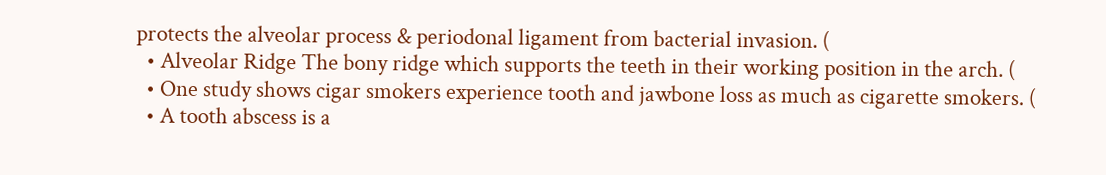protects the alveolar process & periodonal ligament from bacterial invasion. (
  • Alveolar Ridge The bony ridge which supports the teeth in their working position in the arch. (
  • One study shows cigar smokers experience tooth and jawbone loss as much as cigarette smokers. (
  • A tooth abscess is a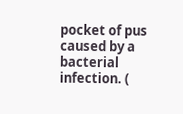pocket of pus caused by a bacterial infection. (